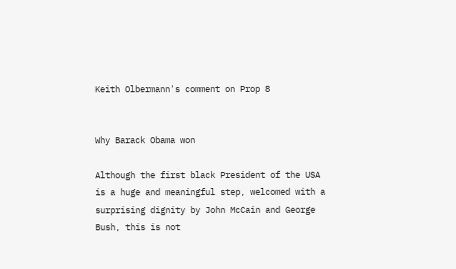Keith Olbermann's comment on Prop 8


Why Barack Obama won

Although the first black President of the USA is a huge and meaningful step, welcomed with a surprising dignity by John McCain and George Bush, this is not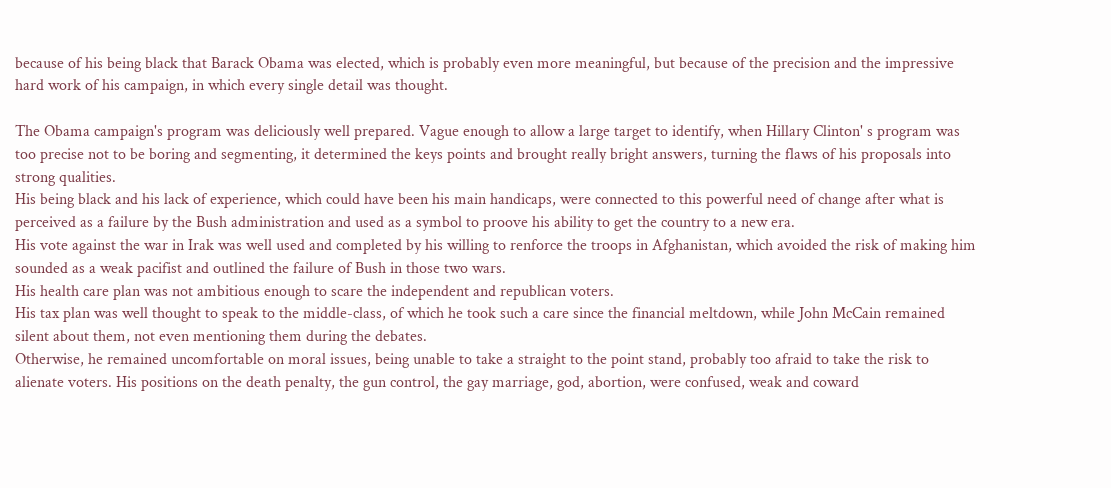because of his being black that Barack Obama was elected, which is probably even more meaningful, but because of the precision and the impressive hard work of his campaign, in which every single detail was thought.

The Obama campaign's program was deliciously well prepared. Vague enough to allow a large target to identify, when Hillary Clinton' s program was too precise not to be boring and segmenting, it determined the keys points and brought really bright answers, turning the flaws of his proposals into strong qualities.
His being black and his lack of experience, which could have been his main handicaps, were connected to this powerful need of change after what is perceived as a failure by the Bush administration and used as a symbol to proove his ability to get the country to a new era.
His vote against the war in Irak was well used and completed by his willing to renforce the troops in Afghanistan, which avoided the risk of making him sounded as a weak pacifist and outlined the failure of Bush in those two wars.
His health care plan was not ambitious enough to scare the independent and republican voters.
His tax plan was well thought to speak to the middle-class, of which he took such a care since the financial meltdown, while John McCain remained silent about them, not even mentioning them during the debates.
Otherwise, he remained uncomfortable on moral issues, being unable to take a straight to the point stand, probably too afraid to take the risk to alienate voters. His positions on the death penalty, the gun control, the gay marriage, god, abortion, were confused, weak and coward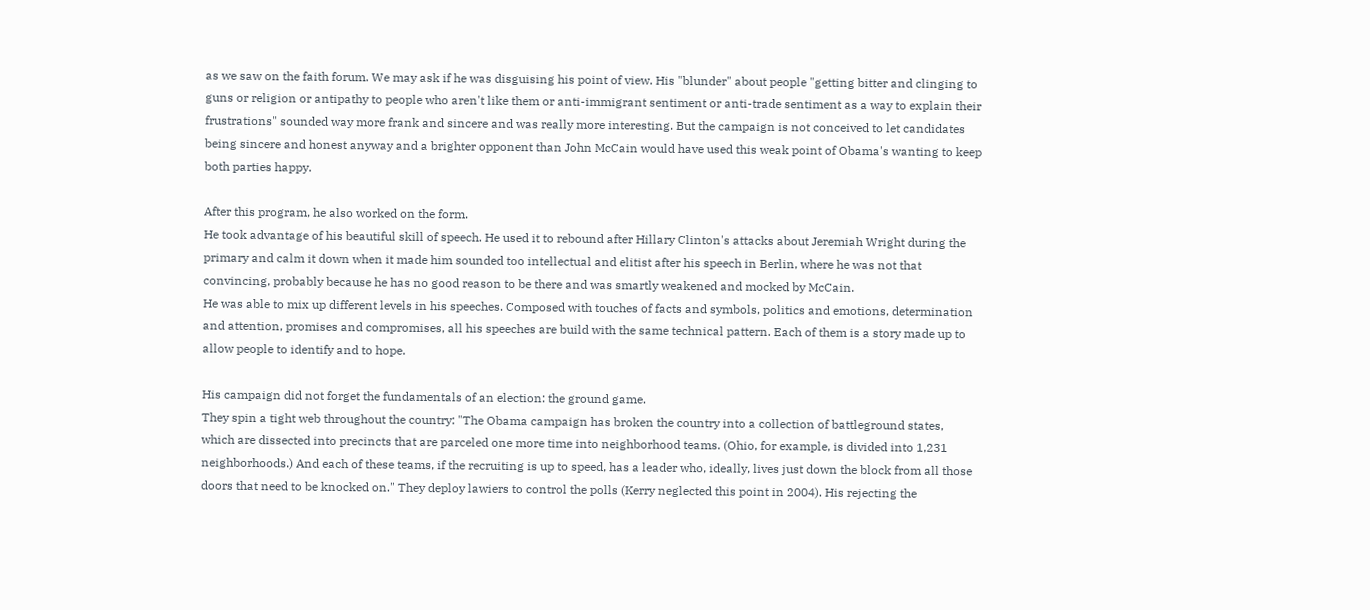as we saw on the faith forum. We may ask if he was disguising his point of view. His "blunder" about people "getting bitter and clinging to guns or religion or antipathy to people who aren't like them or anti-immigrant sentiment or anti-trade sentiment as a way to explain their frustrations" sounded way more frank and sincere and was really more interesting. But the campaign is not conceived to let candidates being sincere and honest anyway and a brighter opponent than John McCain would have used this weak point of Obama's wanting to keep both parties happy.

After this program, he also worked on the form.
He took advantage of his beautiful skill of speech. He used it to rebound after Hillary Clinton's attacks about Jeremiah Wright during the primary and calm it down when it made him sounded too intellectual and elitist after his speech in Berlin, where he was not that convincing, probably because he has no good reason to be there and was smartly weakened and mocked by McCain.
He was able to mix up different levels in his speeches. Composed with touches of facts and symbols, politics and emotions, determination and attention, promises and compromises, all his speeches are build with the same technical pattern. Each of them is a story made up to allow people to identify and to hope.

His campaign did not forget the fundamentals of an election: the ground game.
They spin a tight web throughout the country: "The Obama campaign has broken the country into a collection of battleground states, which are dissected into precincts that are parceled one more time into neighborhood teams. (Ohio, for example, is divided into 1,231 neighborhoods.) And each of these teams, if the recruiting is up to speed, has a leader who, ideally, lives just down the block from all those doors that need to be knocked on." They deploy lawiers to control the polls (Kerry neglected this point in 2004). His rejecting the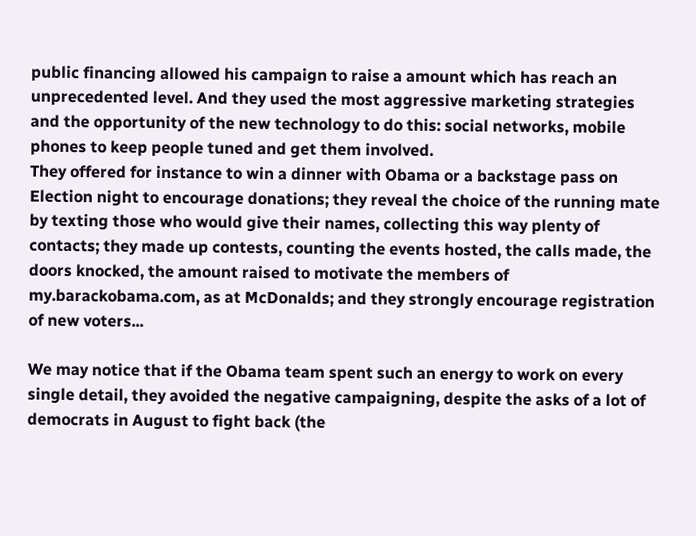public financing allowed his campaign to raise a amount which has reach an unprecedented level. And they used the most aggressive marketing strategies and the opportunity of the new technology to do this: social networks, mobile phones to keep people tuned and get them involved.
They offered for instance to win a dinner with Obama or a backstage pass on Election night to encourage donations; they reveal the choice of the running mate by texting those who would give their names, collecting this way plenty of contacts; they made up contests, counting the events hosted, the calls made, the doors knocked, the amount raised to motivate the members of my.barackobama.com, as at McDonalds; and they strongly encourage registration of new voters...

We may notice that if the Obama team spent such an energy to work on every single detail, they avoided the negative campaigning, despite the asks of a lot of democrats in August to fight back (the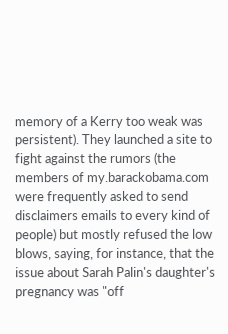memory of a Kerry too weak was persistent). They launched a site to fight against the rumors (the members of my.barackobama.com were frequently asked to send disclaimers emails to every kind of people) but mostly refused the low blows, saying, for instance, that the issue about Sarah Palin's daughter's pregnancy was "off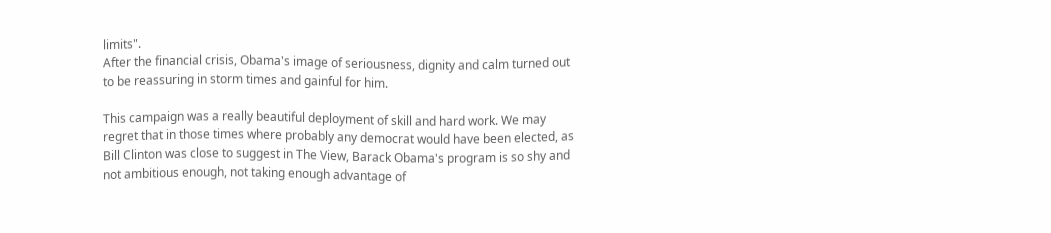limits".
After the financial crisis, Obama's image of seriousness, dignity and calm turned out to be reassuring in storm times and gainful for him.

This campaign was a really beautiful deployment of skill and hard work. We may regret that in those times where probably any democrat would have been elected, as Bill Clinton was close to suggest in The View, Barack Obama's program is so shy and not ambitious enough, not taking enough advantage of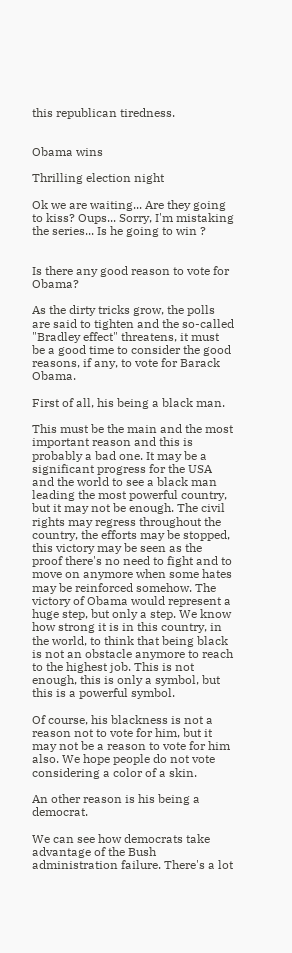this republican tiredness.


Obama wins

Thrilling election night

Ok we are waiting... Are they going to kiss? Oups... Sorry, I'm mistaking the series... Is he going to win ?


Is there any good reason to vote for Obama?

As the dirty tricks grow, the polls are said to tighten and the so-called "Bradley effect" threatens, it must be a good time to consider the good reasons, if any, to vote for Barack Obama.

First of all, his being a black man.

This must be the main and the most important reason and this is probably a bad one. It may be a significant progress for the USA and the world to see a black man leading the most powerful country, but it may not be enough. The civil rights may regress throughout the country, the efforts may be stopped, this victory may be seen as the proof there's no need to fight and to move on anymore when some hates may be reinforced somehow. The victory of Obama would represent a huge step, but only a step. We know how strong it is in this country, in the world, to think that being black is not an obstacle anymore to reach to the highest job. This is not enough, this is only a symbol, but this is a powerful symbol.

Of course, his blackness is not a reason not to vote for him, but it may not be a reason to vote for him also. We hope people do not vote considering a color of a skin.

An other reason is his being a democrat.

We can see how democrats take advantage of the Bush administration failure. There's a lot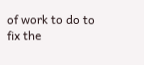of work to do to fix the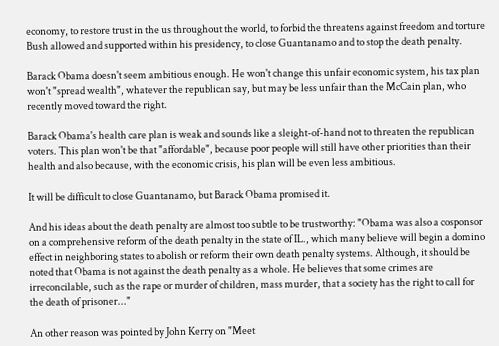economy, to restore trust in the us throughout the world, to forbid the threatens against freedom and torture Bush allowed and supported within his presidency, to close Guantanamo and to stop the death penalty.

Barack Obama doesn't seem ambitious enough. He won't change this unfair economic system, his tax plan won't "spread wealth", whatever the republican say, but may be less unfair than the McCain plan, who recently moved toward the right.

Barack Obama's health care plan is weak and sounds like a sleight-of-hand not to threaten the republican voters. This plan won't be that "affordable", because poor people will still have other priorities than their health and also because, with the economic crisis, his plan will be even less ambitious.

It will be difficult to close Guantanamo, but Barack Obama promised it.

And his ideas about the death penalty are almost too subtle to be trustworthy: "Obama was also a cosponsor on a comprehensive reform of the death penalty in the state of IL., which many believe will begin a domino effect in neighboring states to abolish or reform their own death penalty systems. Although, it should be noted that Obama is not against the death penalty as a whole. He believes that some crimes are irreconcilable, such as the rape or murder of children, mass murder, that a society has the right to call for the death of prisoner..."

An other reason was pointed by John Kerry on "Meet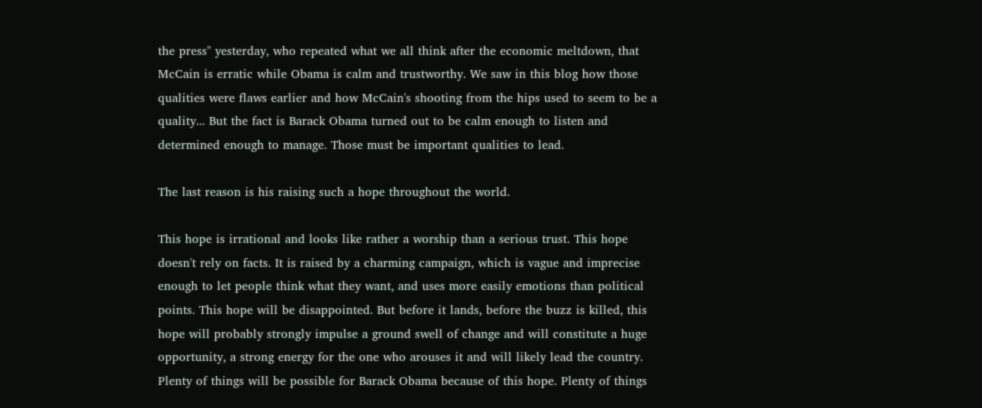the press" yesterday, who repeated what we all think after the economic meltdown, that McCain is erratic while Obama is calm and trustworthy. We saw in this blog how those qualities were flaws earlier and how McCain's shooting from the hips used to seem to be a quality... But the fact is Barack Obama turned out to be calm enough to listen and determined enough to manage. Those must be important qualities to lead.

The last reason is his raising such a hope throughout the world.

This hope is irrational and looks like rather a worship than a serious trust. This hope doesn't rely on facts. It is raised by a charming campaign, which is vague and imprecise enough to let people think what they want, and uses more easily emotions than political points. This hope will be disappointed. But before it lands, before the buzz is killed, this hope will probably strongly impulse a ground swell of change and will constitute a huge opportunity, a strong energy for the one who arouses it and will likely lead the country. Plenty of things will be possible for Barack Obama because of this hope. Plenty of things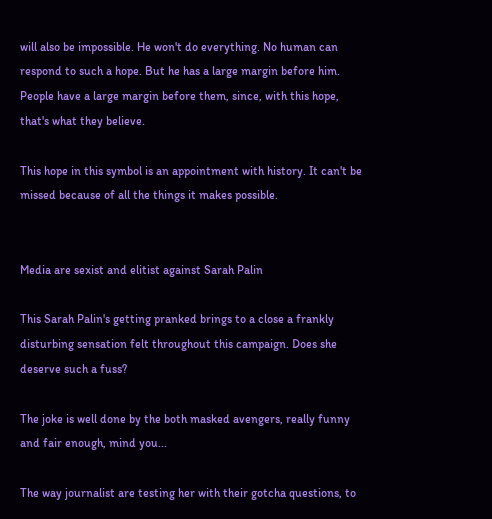will also be impossible. He won't do everything. No human can respond to such a hope. But he has a large margin before him. People have a large margin before them, since, with this hope, that's what they believe.

This hope in this symbol is an appointment with history. It can't be missed because of all the things it makes possible.


Media are sexist and elitist against Sarah Palin

This Sarah Palin's getting pranked brings to a close a frankly disturbing sensation felt throughout this campaign. Does she deserve such a fuss?

The joke is well done by the both masked avengers, really funny and fair enough, mind you...

The way journalist are testing her with their gotcha questions, to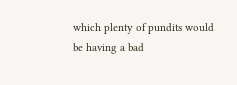which plenty of pundits would be having a bad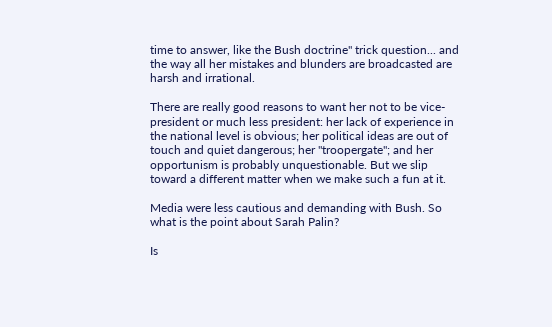time to answer, like the Bush doctrine" trick question... and the way all her mistakes and blunders are broadcasted are harsh and irrational.

There are really good reasons to want her not to be vice-president or much less president: her lack of experience in the national level is obvious; her political ideas are out of touch and quiet dangerous; her "troopergate"; and her opportunism is probably unquestionable. But we slip toward a different matter when we make such a fun at it.

Media were less cautious and demanding with Bush. So what is the point about Sarah Palin?

Is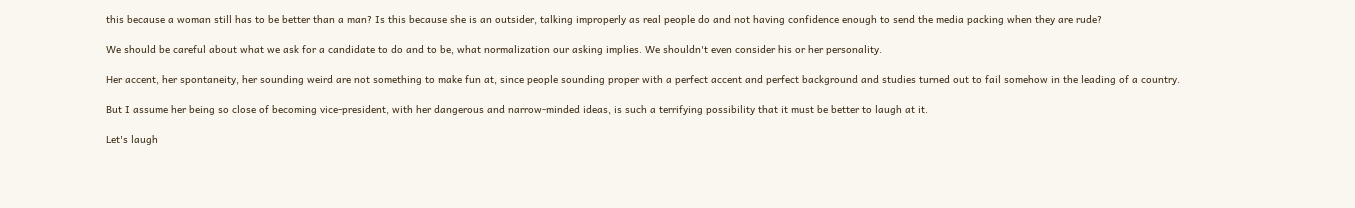this because a woman still has to be better than a man? Is this because she is an outsider, talking improperly as real people do and not having confidence enough to send the media packing when they are rude?

We should be careful about what we ask for a candidate to do and to be, what normalization our asking implies. We shouldn't even consider his or her personality.

Her accent, her spontaneity, her sounding weird are not something to make fun at, since people sounding proper with a perfect accent and perfect background and studies turned out to fail somehow in the leading of a country.

But I assume her being so close of becoming vice-president, with her dangerous and narrow-minded ideas, is such a terrifying possibility that it must be better to laugh at it.

Let's laugh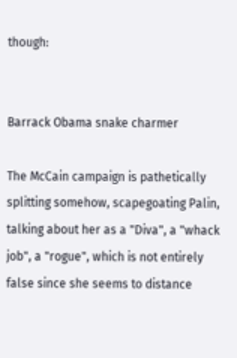though:


Barrack Obama snake charmer

The McCain campaign is pathetically splitting somehow, scapegoating Palin, talking about her as a "Diva", a "whack job", a "rogue", which is not entirely false since she seems to distance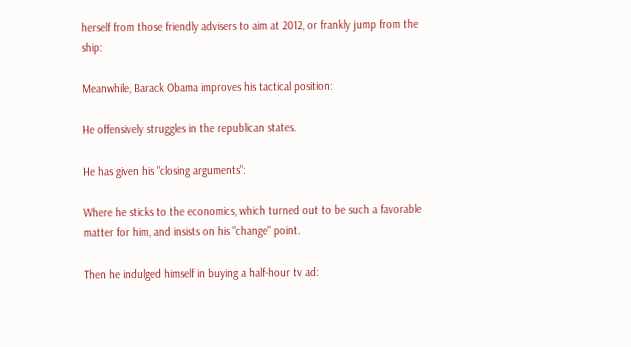herself from those friendly advisers to aim at 2012, or frankly jump from the ship:

Meanwhile, Barack Obama improves his tactical position:

He offensively struggles in the republican states.

He has given his "closing arguments":

Where he sticks to the economics, which turned out to be such a favorable matter for him, and insists on his "change" point.

Then he indulged himself in buying a half-hour tv ad: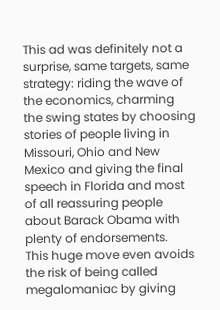This ad was definitely not a surprise, same targets, same strategy: riding the wave of the economics, charming the swing states by choosing stories of people living in Missouri, Ohio and New Mexico and giving the final speech in Florida and most of all reassuring people about Barack Obama with plenty of endorsements.
This huge move even avoids the risk of being called megalomaniac by giving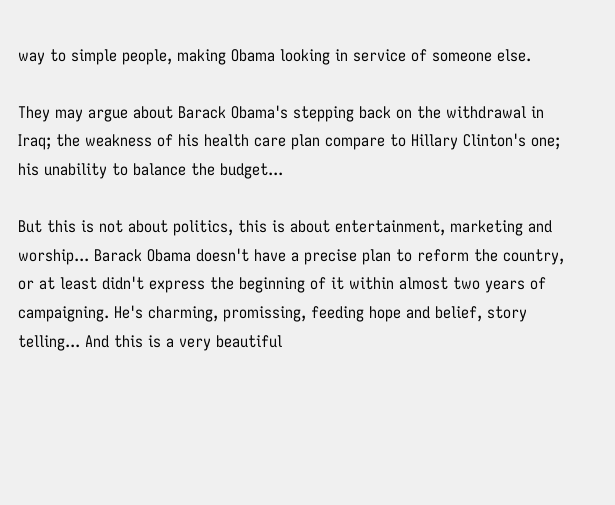way to simple people, making Obama looking in service of someone else.

They may argue about Barack Obama's stepping back on the withdrawal in Iraq; the weakness of his health care plan compare to Hillary Clinton's one; his unability to balance the budget...

But this is not about politics, this is about entertainment, marketing and worship... Barack Obama doesn't have a precise plan to reform the country, or at least didn't express the beginning of it within almost two years of campaigning. He's charming, promissing, feeding hope and belief, story telling... And this is a very beautiful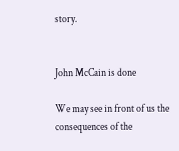story.


John McCain is done

We may see in front of us the consequences of the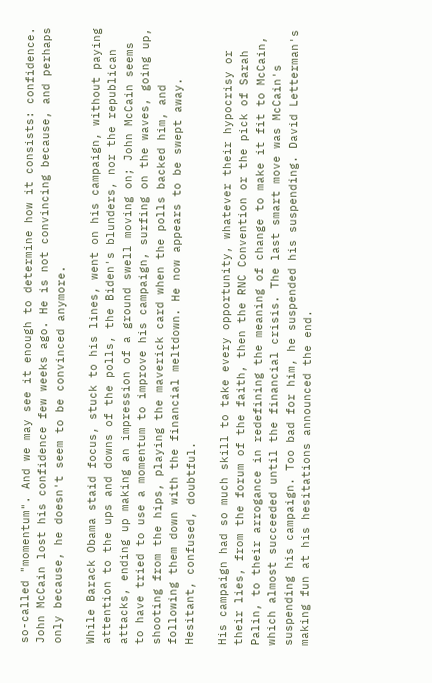so-called "momentum". And we may see it enough to determine how it consists: confidence. John McCain lost his confidence few weeks ago. He is not convincing because, and perhaps only because, he doesn't seem to be convinced anymore.

While Barack Obama staid focus, stuck to his lines, went on his campaign, without paying attention to the ups and downs of the polls, the Biden's blunders, nor the republican attacks, ending up making an impression of a ground swell moving on; John McCain seems to have tried to use a momentum to improve his campaign, surfing on the waves, going up, shooting from the hips, playing the maverick card when the polls backed him, and following them down with the financial meltdown. He now appears to be swept away. Hesitant, confused, doubtful.

His campaign had so much skill to take every opportunity, whatever their hypocrisy or their lies, from the forum of the faith, then the RNC Convention or the pick of Sarah Palin, to their arrogance in redefining the meaning of change to make it fit to McCain, which almost succeeded until the financial crisis. The last smart move was McCain's suspending his campaign. Too bad for him, he suspended his suspending. David Letterman's making fun at his hesitations announced the end.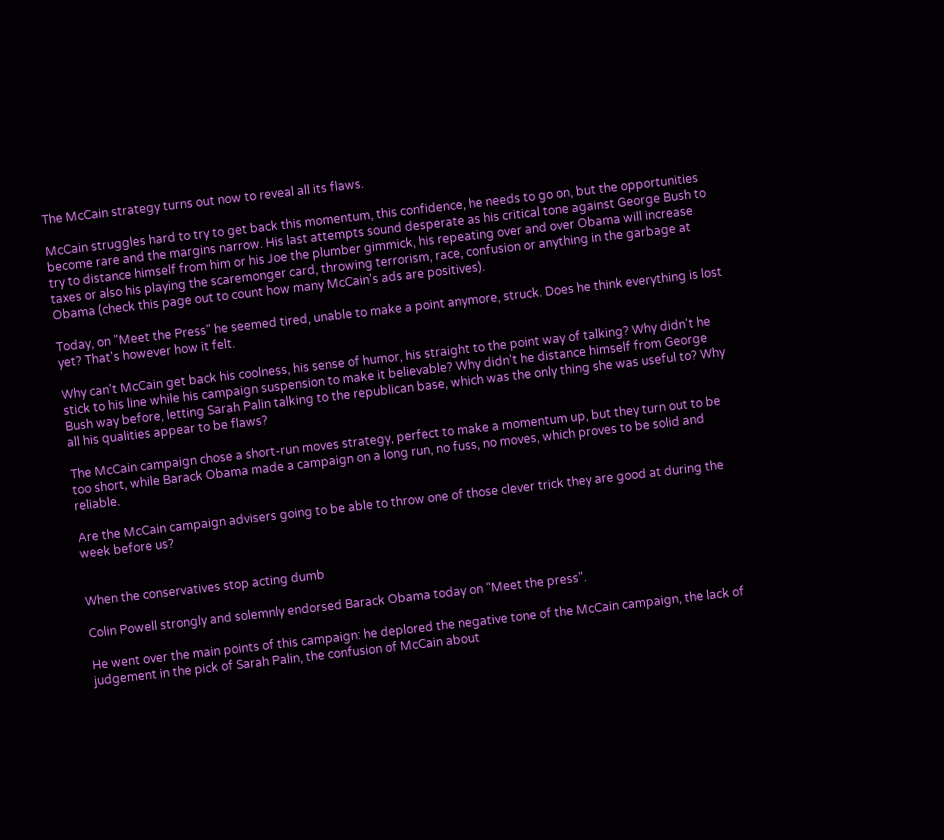The McCain strategy turns out now to reveal all its flaws.

McCain struggles hard to try to get back this momentum, this confidence, he needs to go on, but the opportunities become rare and the margins narrow. His last attempts sound desperate as his critical tone against George Bush to try to distance himself from him or his Joe the plumber gimmick, his repeating over and over Obama will increase taxes or also his playing the scaremonger card, throwing terrorism, race, confusion or anything in the garbage at Obama (check this page out to count how many McCain's ads are positives).

Today, on "Meet the Press" he seemed tired, unable to make a point anymore, struck. Does he think everything is lost yet? That's however how it felt.

Why can't McCain get back his coolness, his sense of humor, his straight to the point way of talking? Why didn't he stick to his line while his campaign suspension to make it believable? Why didn't he distance himself from George Bush way before, letting Sarah Palin talking to the republican base, which was the only thing she was useful to? Why all his qualities appear to be flaws?

The McCain campaign chose a short-run moves strategy, perfect to make a momentum up, but they turn out to be too short, while Barack Obama made a campaign on a long run, no fuss, no moves, which proves to be solid and reliable.

Are the McCain campaign advisers going to be able to throw one of those clever trick they are good at during the week before us?


When the conservatives stop acting dumb

Colin Powell strongly and solemnly endorsed Barack Obama today on "Meet the press".

He went over the main points of this campaign: he deplored the negative tone of the McCain campaign, the lack of judgement in the pick of Sarah Palin, the confusion of McCain about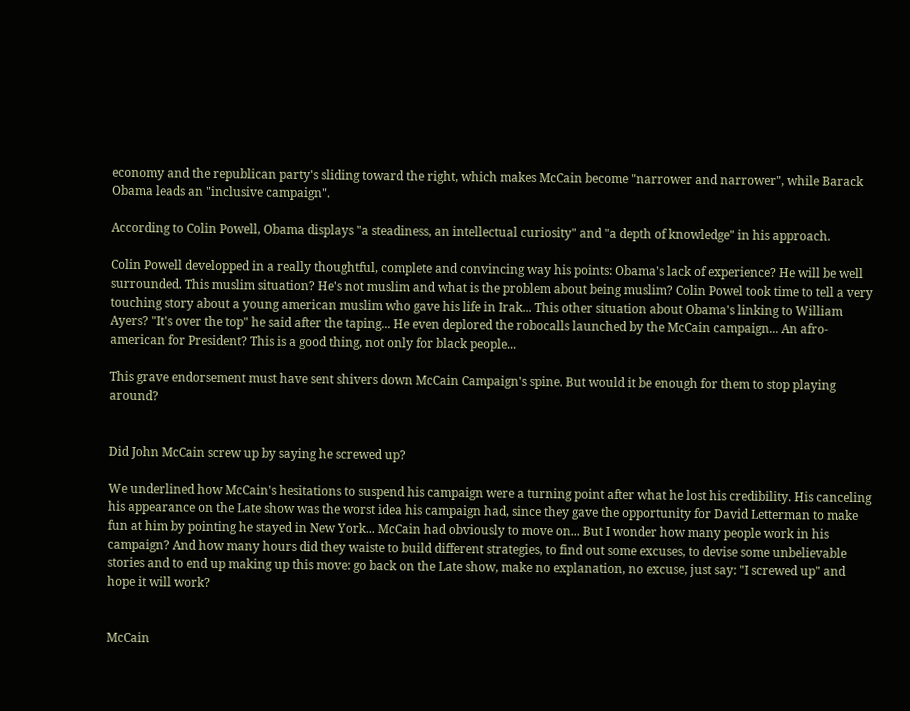economy and the republican party's sliding toward the right, which makes McCain become "narrower and narrower", while Barack Obama leads an "inclusive campaign".

According to Colin Powell, Obama displays "a steadiness, an intellectual curiosity" and "a depth of knowledge" in his approach.

Colin Powell developped in a really thoughtful, complete and convincing way his points: Obama's lack of experience? He will be well surrounded. This muslim situation? He's not muslim and what is the problem about being muslim? Colin Powel took time to tell a very touching story about a young american muslim who gave his life in Irak... This other situation about Obama's linking to William Ayers? "It's over the top" he said after the taping... He even deplored the robocalls launched by the McCain campaign... An afro-american for President? This is a good thing, not only for black people...

This grave endorsement must have sent shivers down McCain Campaign's spine. But would it be enough for them to stop playing around?


Did John McCain screw up by saying he screwed up?

We underlined how McCain's hesitations to suspend his campaign were a turning point after what he lost his credibility. His canceling his appearance on the Late show was the worst idea his campaign had, since they gave the opportunity for David Letterman to make fun at him by pointing he stayed in New York... McCain had obviously to move on... But I wonder how many people work in his campaign? And how many hours did they waiste to build different strategies, to find out some excuses, to devise some unbelievable stories and to end up making up this move: go back on the Late show, make no explanation, no excuse, just say: "I screwed up" and hope it will work?


McCain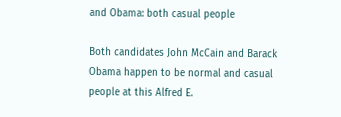and Obama: both casual people

Both candidates John McCain and Barack Obama happen to be normal and casual people at this Alfred E.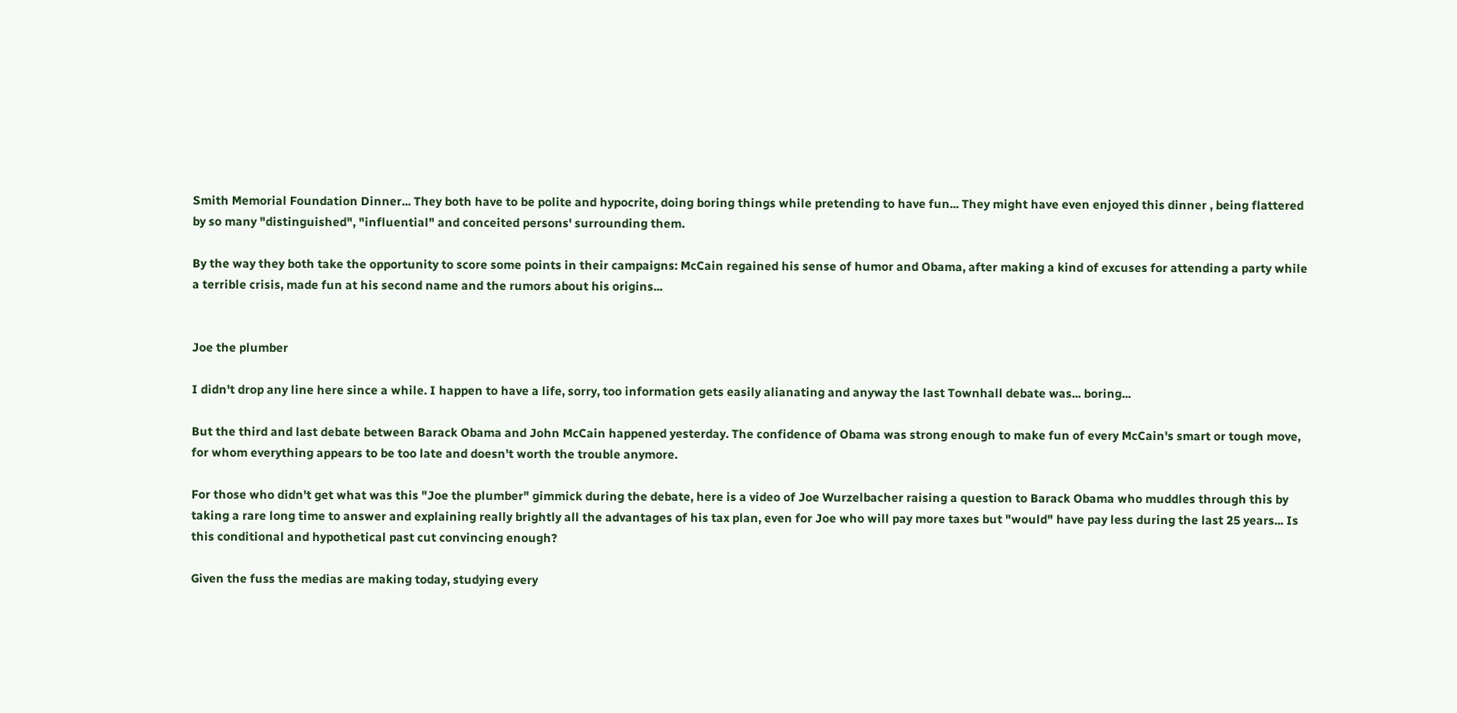Smith Memorial Foundation Dinner... They both have to be polite and hypocrite, doing boring things while pretending to have fun... They might have even enjoyed this dinner , being flattered by so many "distinguished", "influential" and conceited persons' surrounding them.

By the way they both take the opportunity to score some points in their campaigns: McCain regained his sense of humor and Obama, after making a kind of excuses for attending a party while a terrible crisis, made fun at his second name and the rumors about his origins...


Joe the plumber

I didn't drop any line here since a while. I happen to have a life, sorry, too information gets easily alianating and anyway the last Townhall debate was... boring...

But the third and last debate between Barack Obama and John McCain happened yesterday. The confidence of Obama was strong enough to make fun of every McCain's smart or tough move, for whom everything appears to be too late and doesn't worth the trouble anymore.

For those who didn't get what was this "Joe the plumber" gimmick during the debate, here is a video of Joe Wurzelbacher raising a question to Barack Obama who muddles through this by taking a rare long time to answer and explaining really brightly all the advantages of his tax plan, even for Joe who will pay more taxes but "would" have pay less during the last 25 years... Is this conditional and hypothetical past cut convincing enough?

Given the fuss the medias are making today, studying every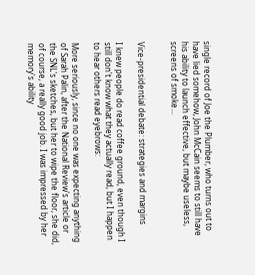single record of Joe the Plumber, who turns out to have lied somehow, John McCain seems to still have his ability to launch effective, but maybe useless, screens of smoke...


Vice-presidential debate: strategies and margins

I knew people do read coffee ground, even though I still don't know what they actually read, but I happen to hear others read eyebrows:

More seriously, since no one was expecting anything of Sarah Palin, after the National Review's article or the SNL's sketches, but her to wipe the floor, she did, of course, a really good job. I was impressed by her memory's ability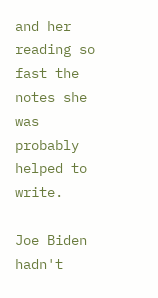and her reading so fast the notes she was probably helped to write.

Joe Biden hadn't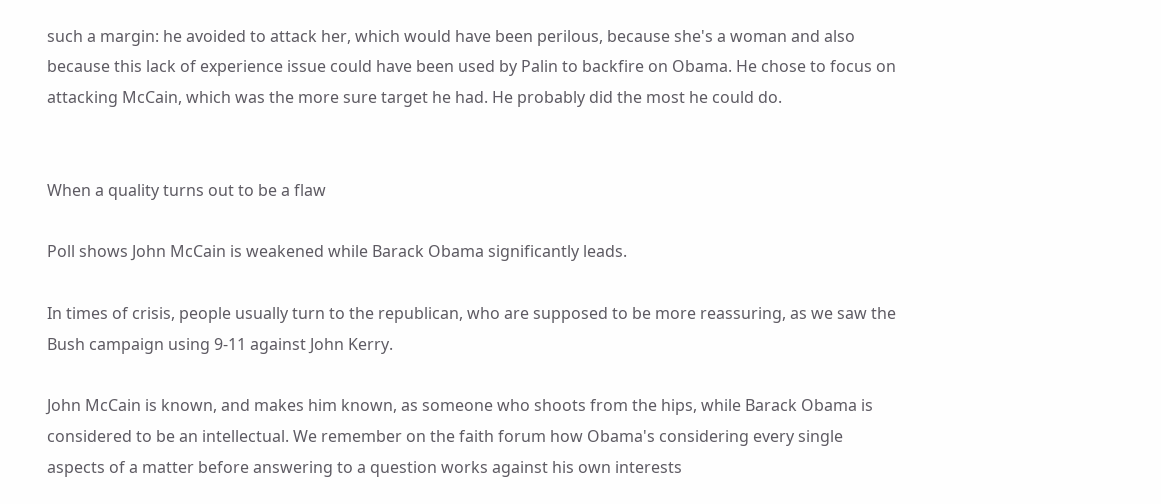such a margin: he avoided to attack her, which would have been perilous, because she's a woman and also because this lack of experience issue could have been used by Palin to backfire on Obama. He chose to focus on attacking McCain, which was the more sure target he had. He probably did the most he could do.


When a quality turns out to be a flaw

Poll shows John McCain is weakened while Barack Obama significantly leads.

In times of crisis, people usually turn to the republican, who are supposed to be more reassuring, as we saw the Bush campaign using 9-11 against John Kerry.

John McCain is known, and makes him known, as someone who shoots from the hips, while Barack Obama is considered to be an intellectual. We remember on the faith forum how Obama's considering every single aspects of a matter before answering to a question works against his own interests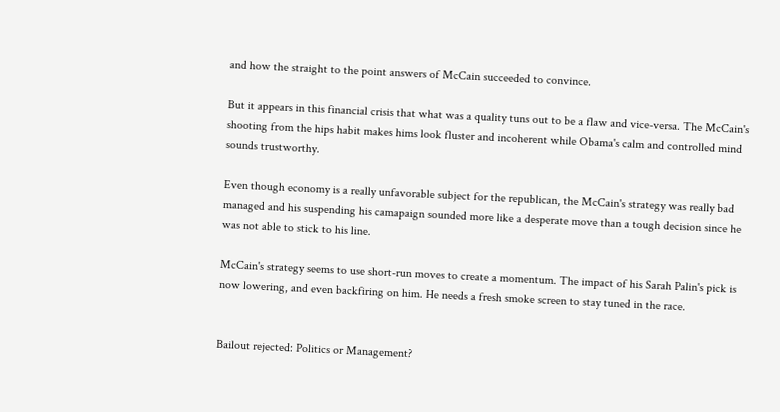and how the straight to the point answers of McCain succeeded to convince.

But it appears in this financial crisis that what was a quality tuns out to be a flaw and vice-versa. The McCain's shooting from the hips habit makes hims look fluster and incoherent while Obama's calm and controlled mind sounds trustworthy.

Even though economy is a really unfavorable subject for the republican, the McCain's strategy was really bad managed and his suspending his camapaign sounded more like a desperate move than a tough decision since he was not able to stick to his line.

McCain's strategy seems to use short-run moves to create a momentum. The impact of his Sarah Palin's pick is now lowering, and even backfiring on him. He needs a fresh smoke screen to stay tuned in the race.


Bailout rejected: Politics or Management?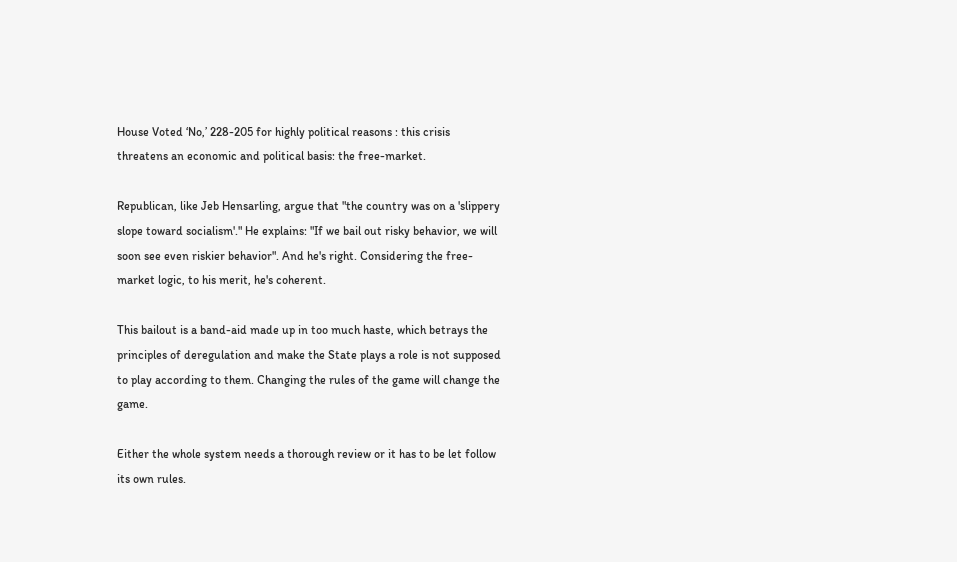House Voted ‘No,’ 228-205 for highly political reasons : this crisis threatens an economic and political basis: the free-market.

Republican, like Jeb Hensarling, argue that "the country was on a 'slippery slope toward socialism'." He explains: "If we bail out risky behavior, we will soon see even riskier behavior". And he's right. Considering the free-market logic, to his merit, he's coherent.

This bailout is a band-aid made up in too much haste, which betrays the principles of deregulation and make the State plays a role is not supposed to play according to them. Changing the rules of the game will change the game.

Either the whole system needs a thorough review or it has to be let follow its own rules.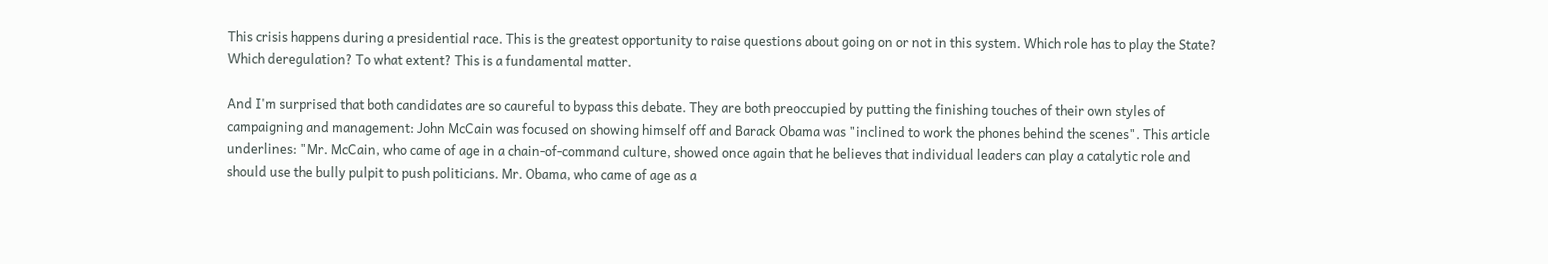This crisis happens during a presidential race. This is the greatest opportunity to raise questions about going on or not in this system. Which role has to play the State? Which deregulation? To what extent? This is a fundamental matter.

And I'm surprised that both candidates are so caureful to bypass this debate. They are both preoccupied by putting the finishing touches of their own styles of campaigning and management: John McCain was focused on showing himself off and Barack Obama was "inclined to work the phones behind the scenes". This article underlines: "Mr. McCain, who came of age in a chain-of-command culture, showed once again that he believes that individual leaders can play a catalytic role and should use the bully pulpit to push politicians. Mr. Obama, who came of age as a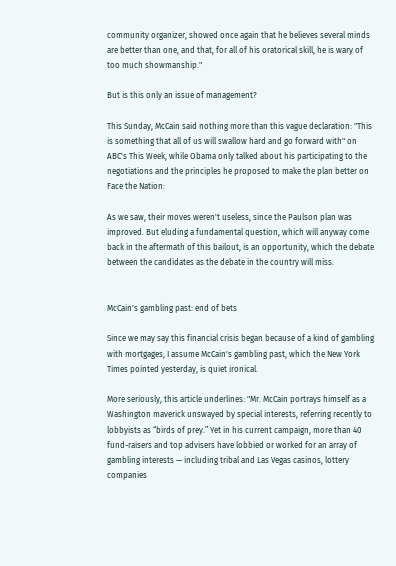community organizer, showed once again that he believes several minds are better than one, and that, for all of his oratorical skill, he is wary of too much showmanship."

But is this only an issue of management?

This Sunday, McCain said nothing more than this vague declaration: "This is something that all of us will swallow hard and go forward with" on ABC's This Week, while Obama only talked about his participating to the negotiations and the principles he proposed to make the plan better on Face the Nation:

As we saw, their moves weren't useless, since the Paulson plan was improved. But eluding a fundamental question, which will anyway come back in the aftermath of this bailout, is an opportunity, which the debate between the candidates as the debate in the country will miss.


McCain's gambling past: end of bets

Since we may say this financial crisis began because of a kind of gambling with mortgages, I assume McCain's gambling past, which the New York Times pointed yesterday, is quiet ironical.

More seriously, this article underlines: "Mr. McCain portrays himself as a Washington maverick unswayed by special interests, referring recently to lobbyists as “birds of prey.” Yet in his current campaign, more than 40 fund-raisers and top advisers have lobbied or worked for an array of gambling interests — including tribal and Las Vegas casinos, lottery companies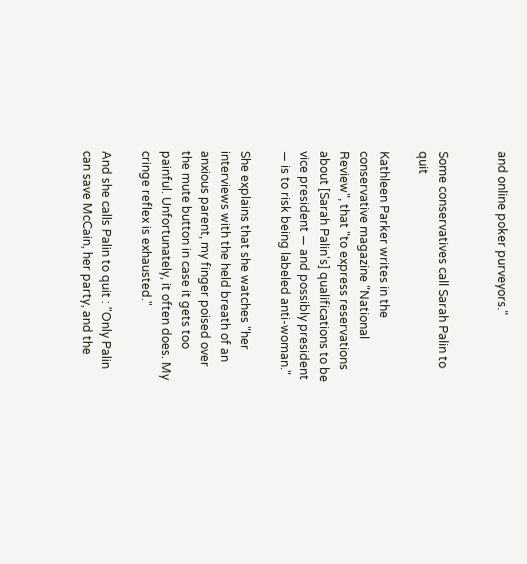and online poker purveyors."


Some conservatives call Sarah Palin to quit

Kathleen Parker writes in the conservative magazine "National Review", that "to express reservations about [Sarah Palin's] qualifications to be vice president — and possibly president — is to risk being labeled anti-woman."

She explains that she watches "her interviews with the held breath of an anxious parent, my finger poised over the mute button in case it gets too painful. Unfortunately, it often does. My cringe reflex is exhausted."

And she calls Palin to quit : "Only Palin can save McCain, her party, and the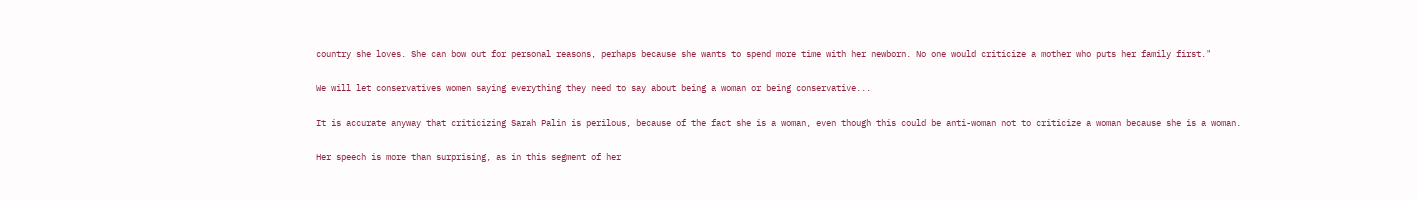country she loves. She can bow out for personal reasons, perhaps because she wants to spend more time with her newborn. No one would criticize a mother who puts her family first."

We will let conservatives women saying everything they need to say about being a woman or being conservative...

It is accurate anyway that criticizing Sarah Palin is perilous, because of the fact she is a woman, even though this could be anti-woman not to criticize a woman because she is a woman.

Her speech is more than surprising, as in this segment of her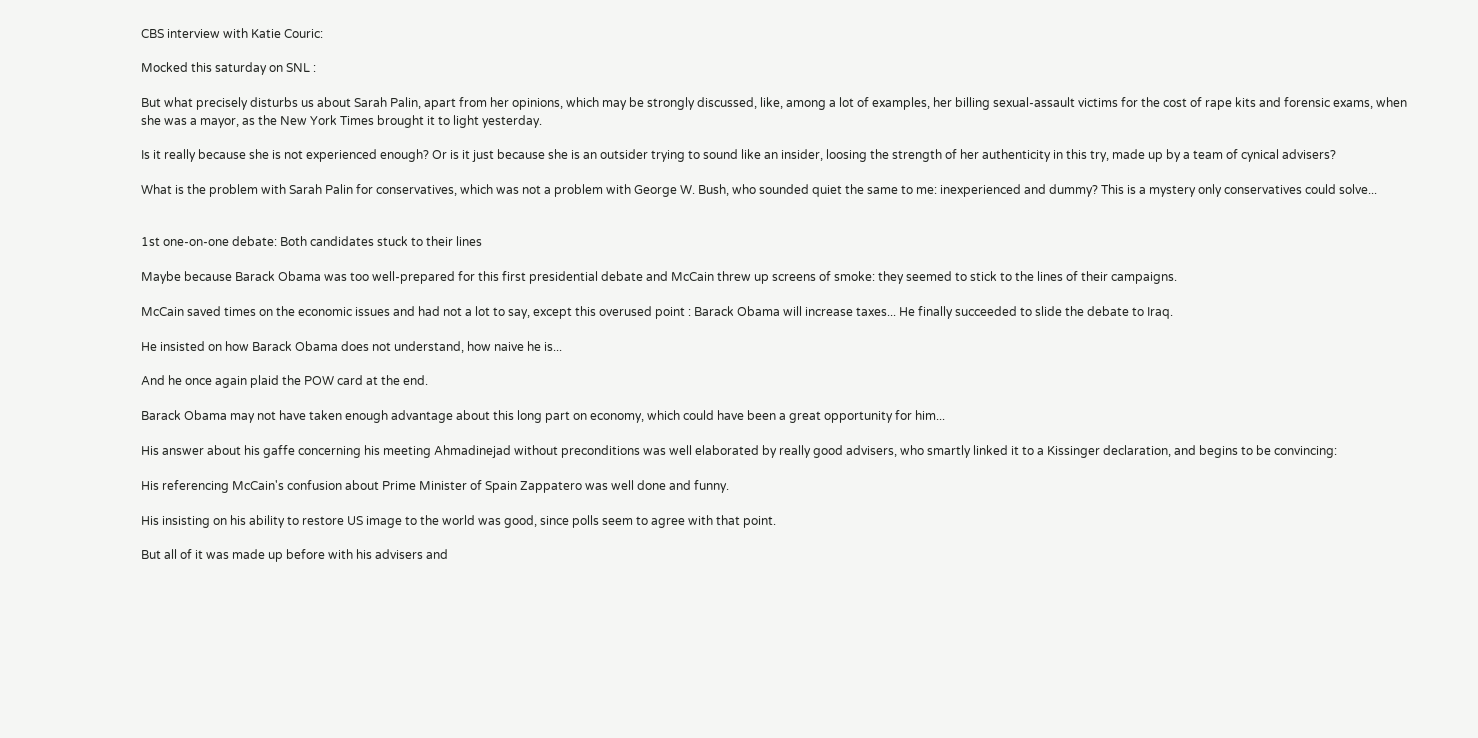CBS interview with Katie Couric:

Mocked this saturday on SNL :

But what precisely disturbs us about Sarah Palin, apart from her opinions, which may be strongly discussed, like, among a lot of examples, her billing sexual-assault victims for the cost of rape kits and forensic exams, when she was a mayor, as the New York Times brought it to light yesterday.

Is it really because she is not experienced enough? Or is it just because she is an outsider trying to sound like an insider, loosing the strength of her authenticity in this try, made up by a team of cynical advisers?

What is the problem with Sarah Palin for conservatives, which was not a problem with George W. Bush, who sounded quiet the same to me: inexperienced and dummy? This is a mystery only conservatives could solve...


1st one-on-one debate: Both candidates stuck to their lines

Maybe because Barack Obama was too well-prepared for this first presidential debate and McCain threw up screens of smoke: they seemed to stick to the lines of their campaigns.

McCain saved times on the economic issues and had not a lot to say, except this overused point : Barack Obama will increase taxes... He finally succeeded to slide the debate to Iraq.

He insisted on how Barack Obama does not understand, how naive he is...

And he once again plaid the POW card at the end.

Barack Obama may not have taken enough advantage about this long part on economy, which could have been a great opportunity for him...

His answer about his gaffe concerning his meeting Ahmadinejad without preconditions was well elaborated by really good advisers, who smartly linked it to a Kissinger declaration, and begins to be convincing:

His referencing McCain's confusion about Prime Minister of Spain Zappatero was well done and funny.

His insisting on his ability to restore US image to the world was good, since polls seem to agree with that point.

But all of it was made up before with his advisers and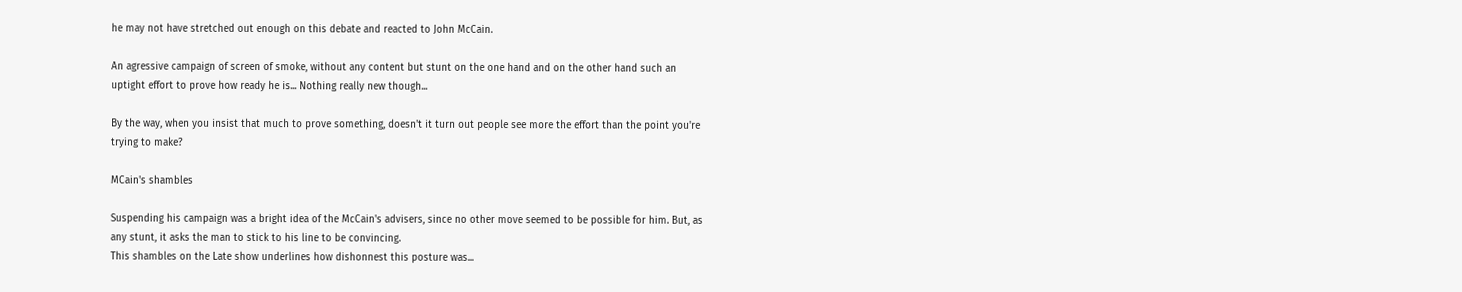he may not have stretched out enough on this debate and reacted to John McCain.

An agressive campaign of screen of smoke, without any content but stunt on the one hand and on the other hand such an uptight effort to prove how ready he is... Nothing really new though...

By the way, when you insist that much to prove something, doesn't it turn out people see more the effort than the point you're trying to make?

MCain's shambles

Suspending his campaign was a bright idea of the McCain's advisers, since no other move seemed to be possible for him. But, as any stunt, it asks the man to stick to his line to be convincing.
This shambles on the Late show underlines how dishonnest this posture was...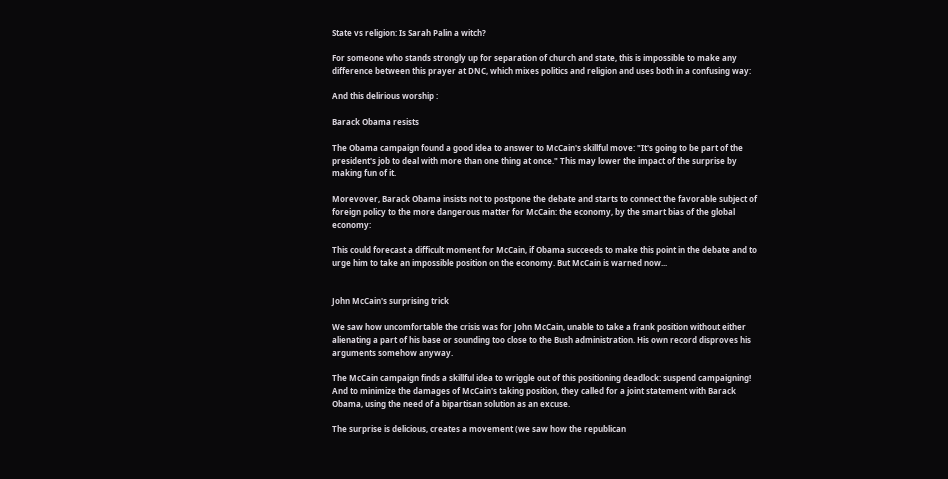State vs religion: Is Sarah Palin a witch?

For someone who stands strongly up for separation of church and state, this is impossible to make any difference between this prayer at DNC, which mixes politics and religion and uses both in a confusing way:

And this delirious worship :

Barack Obama resists

The Obama campaign found a good idea to answer to McCain's skillful move: "It's going to be part of the president's job to deal with more than one thing at once." This may lower the impact of the surprise by making fun of it.

Morevover, Barack Obama insists not to postpone the debate and starts to connect the favorable subject of foreign policy to the more dangerous matter for McCain: the economy, by the smart bias of the global economy:

This could forecast a difficult moment for McCain, if Obama succeeds to make this point in the debate and to urge him to take an impossible position on the economy. But McCain is warned now...


John McCain's surprising trick

We saw how uncomfortable the crisis was for John McCain, unable to take a frank position without either alienating a part of his base or sounding too close to the Bush administration. His own record disproves his arguments somehow anyway.

The McCain campaign finds a skillful idea to wriggle out of this positioning deadlock: suspend campaigning! And to minimize the damages of McCain's taking position, they called for a joint statement with Barack Obama, using the need of a bipartisan solution as an excuse.

The surprise is delicious, creates a movement (we saw how the republican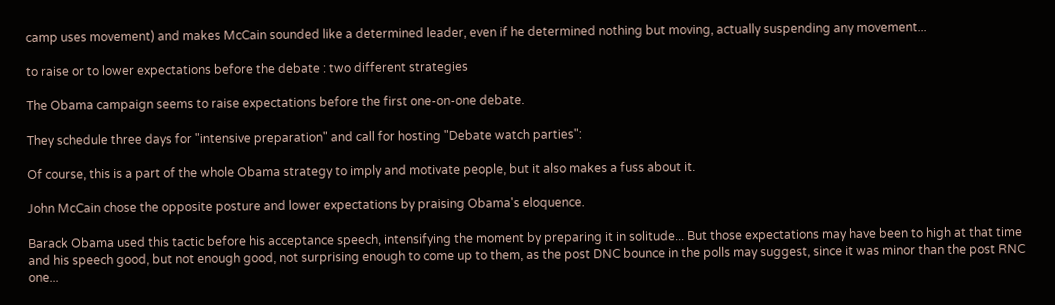camp uses movement) and makes McCain sounded like a determined leader, even if he determined nothing but moving, actually suspending any movement...

to raise or to lower expectations before the debate : two different strategies

The Obama campaign seems to raise expectations before the first one-on-one debate.

They schedule three days for "intensive preparation" and call for hosting "Debate watch parties":

Of course, this is a part of the whole Obama strategy to imply and motivate people, but it also makes a fuss about it.

John McCain chose the opposite posture and lower expectations by praising Obama's eloquence.

Barack Obama used this tactic before his acceptance speech, intensifying the moment by preparing it in solitude... But those expectations may have been to high at that time and his speech good, but not enough good, not surprising enough to come up to them, as the post DNC bounce in the polls may suggest, since it was minor than the post RNC one...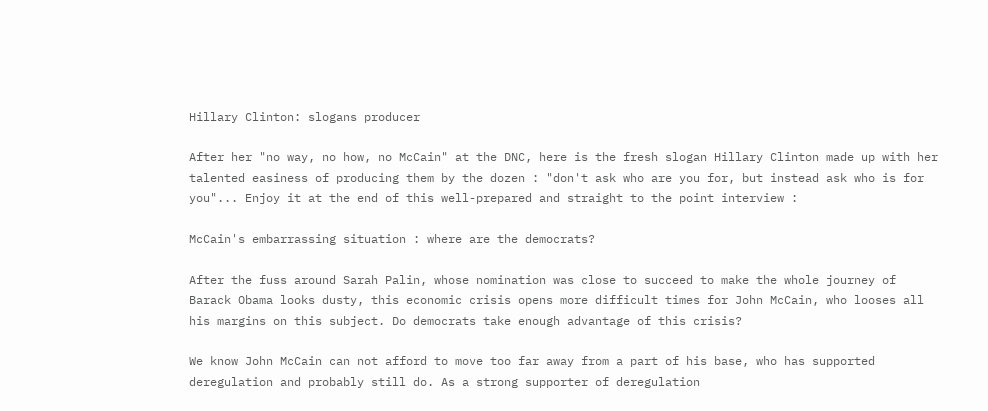Hillary Clinton: slogans producer

After her "no way, no how, no McCain" at the DNC, here is the fresh slogan Hillary Clinton made up with her talented easiness of producing them by the dozen : "don't ask who are you for, but instead ask who is for you"... Enjoy it at the end of this well-prepared and straight to the point interview :

McCain's embarrassing situation : where are the democrats?

After the fuss around Sarah Palin, whose nomination was close to succeed to make the whole journey of Barack Obama looks dusty, this economic crisis opens more difficult times for John McCain, who looses all his margins on this subject. Do democrats take enough advantage of this crisis?

We know John McCain can not afford to move too far away from a part of his base, who has supported deregulation and probably still do. As a strong supporter of deregulation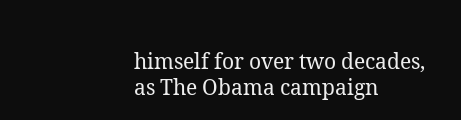himself for over two decades, as The Obama campaign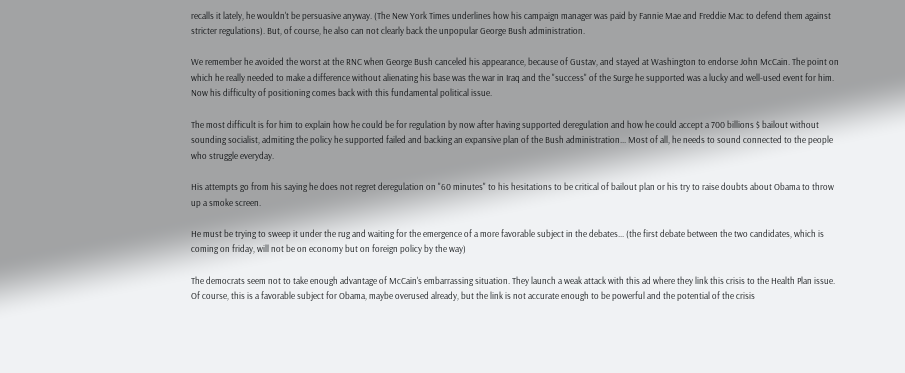recalls it lately, he wouldn't be persuasive anyway. (The New York Times underlines how his campaign manager was paid by Fannie Mae and Freddie Mac to defend them against stricter regulations). But, of course, he also can not clearly back the unpopular George Bush administration.

We remember he avoided the worst at the RNC when George Bush canceled his appearance, because of Gustav, and stayed at Washington to endorse John McCain. The point on which he really needed to make a difference without alienating his base was the war in Iraq and the "success" of the Surge he supported was a lucky and well-used event for him. Now his difficulty of positioning comes back with this fundamental political issue.

The most difficult is for him to explain how he could be for regulation by now after having supported deregulation and how he could accept a 700 billions $ bailout without sounding socialist, admiting the policy he supported failed and backing an expansive plan of the Bush administration... Most of all, he needs to sound connected to the people who struggle everyday.

His attempts go from his saying he does not regret deregulation on "60 minutes" to his hesitations to be critical of bailout plan or his try to raise doubts about Obama to throw up a smoke screen.

He must be trying to sweep it under the rug and waiting for the emergence of a more favorable subject in the debates... (the first debate between the two candidates, which is coming on friday, will not be on economy but on foreign policy by the way)

The democrats seem not to take enough advantage of McCain's embarrassing situation. They launch a weak attack with this ad where they link this crisis to the Health Plan issue. Of course, this is a favorable subject for Obama, maybe overused already, but the link is not accurate enough to be powerful and the potential of the crisis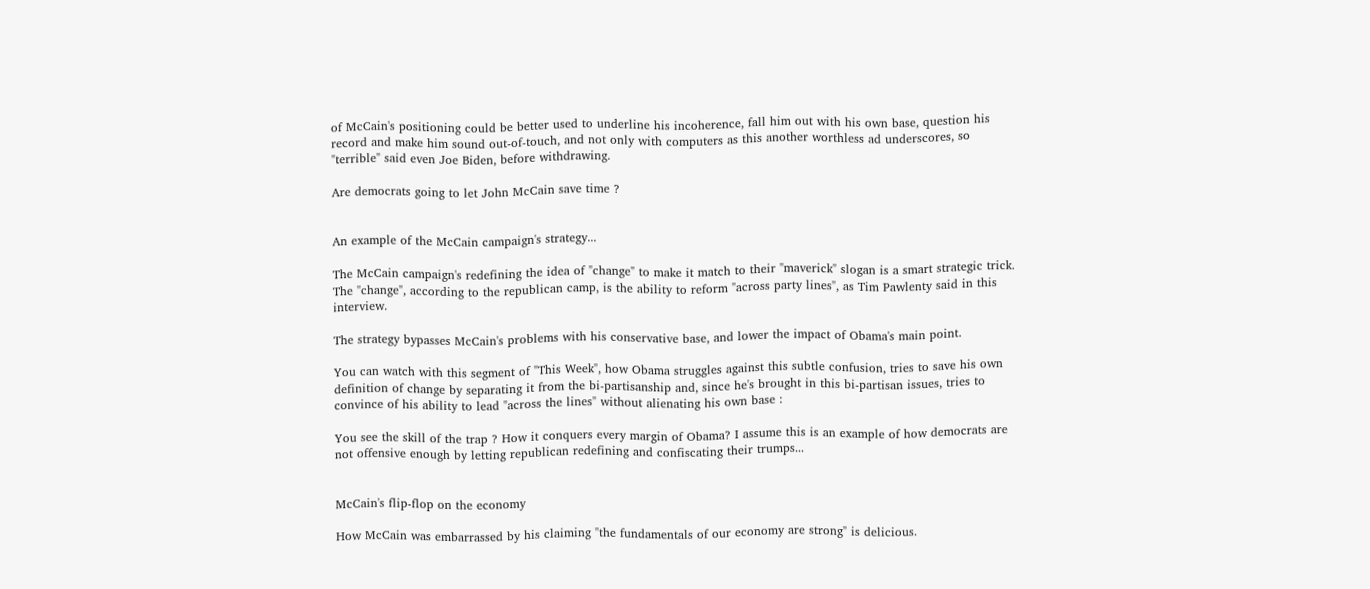of McCain's positioning could be better used to underline his incoherence, fall him out with his own base, question his record and make him sound out-of-touch, and not only with computers as this another worthless ad underscores, so "terrible" said even Joe Biden, before withdrawing.

Are democrats going to let John McCain save time ?


An example of the McCain campaign's strategy...

The McCain campaign's redefining the idea of "change" to make it match to their "maverick" slogan is a smart strategic trick. The "change", according to the republican camp, is the ability to reform "across party lines", as Tim Pawlenty said in this interview.

The strategy bypasses McCain's problems with his conservative base, and lower the impact of Obama's main point.

You can watch with this segment of "This Week", how Obama struggles against this subtle confusion, tries to save his own definition of change by separating it from the bi-partisanship and, since he's brought in this bi-partisan issues, tries to convince of his ability to lead "across the lines" without alienating his own base :

You see the skill of the trap ? How it conquers every margin of Obama? I assume this is an example of how democrats are not offensive enough by letting republican redefining and confiscating their trumps...


McCain's flip-flop on the economy

How McCain was embarrassed by his claiming "the fundamentals of our economy are strong" is delicious.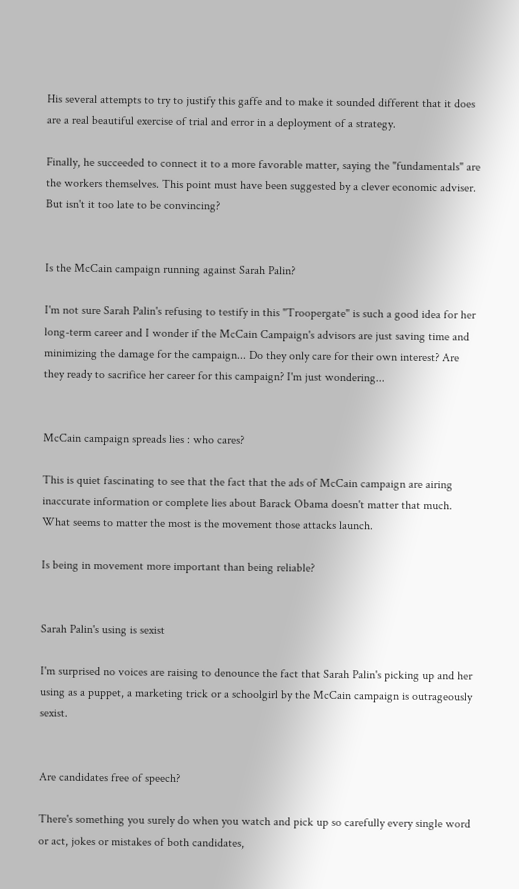His several attempts to try to justify this gaffe and to make it sounded different that it does are a real beautiful exercise of trial and error in a deployment of a strategy.

Finally, he succeeded to connect it to a more favorable matter, saying the "fundamentals" are the workers themselves. This point must have been suggested by a clever economic adviser. But isn't it too late to be convincing?


Is the McCain campaign running against Sarah Palin?

I'm not sure Sarah Palin's refusing to testify in this "Troopergate" is such a good idea for her long-term career and I wonder if the McCain Campaign's advisors are just saving time and minimizing the damage for the campaign... Do they only care for their own interest? Are they ready to sacrifice her career for this campaign? I'm just wondering...


McCain campaign spreads lies : who cares?

This is quiet fascinating to see that the fact that the ads of McCain campaign are airing inaccurate information or complete lies about Barack Obama doesn't matter that much. What seems to matter the most is the movement those attacks launch.

Is being in movement more important than being reliable?


Sarah Palin's using is sexist

I'm surprised no voices are raising to denounce the fact that Sarah Palin's picking up and her using as a puppet, a marketing trick or a schoolgirl by the McCain campaign is outrageously sexist.


Are candidates free of speech?

There's something you surely do when you watch and pick up so carefully every single word or act, jokes or mistakes of both candidates,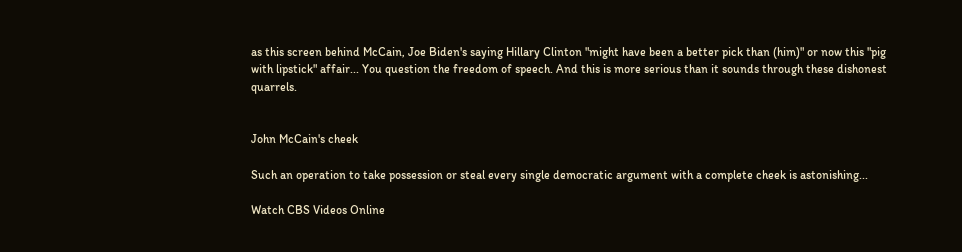as this screen behind McCain, Joe Biden's saying Hillary Clinton "might have been a better pick than (him)" or now this "pig with lipstick" affair... You question the freedom of speech. And this is more serious than it sounds through these dishonest quarrels.


John McCain's cheek

Such an operation to take possession or steal every single democratic argument with a complete cheek is astonishing...

Watch CBS Videos Online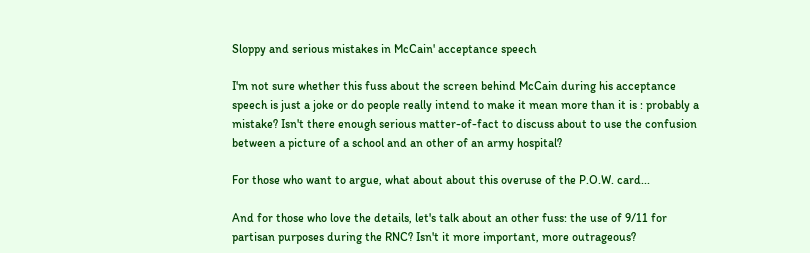Sloppy and serious mistakes in McCain' acceptance speech

I'm not sure whether this fuss about the screen behind McCain during his acceptance speech is just a joke or do people really intend to make it mean more than it is : probably a mistake? Isn't there enough serious matter-of-fact to discuss about to use the confusion between a picture of a school and an other of an army hospital?

For those who want to argue, what about about this overuse of the P.O.W. card...

And for those who love the details, let's talk about an other fuss: the use of 9/11 for partisan purposes during the RNC? Isn't it more important, more outrageous?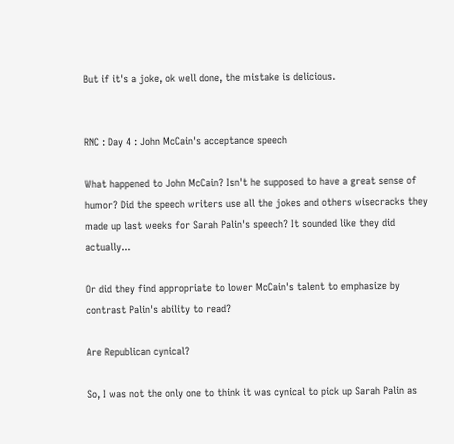But if it's a joke, ok well done, the mistake is delicious.


RNC : Day 4 : John McCain's acceptance speech

What happened to John McCain? Isn't he supposed to have a great sense of humor? Did the speech writers use all the jokes and others wisecracks they made up last weeks for Sarah Palin's speech? It sounded like they did actually...

Or did they find appropriate to lower McCain's talent to emphasize by contrast Palin's ability to read?

Are Republican cynical?

So, I was not the only one to think it was cynical to pick up Sarah Palin as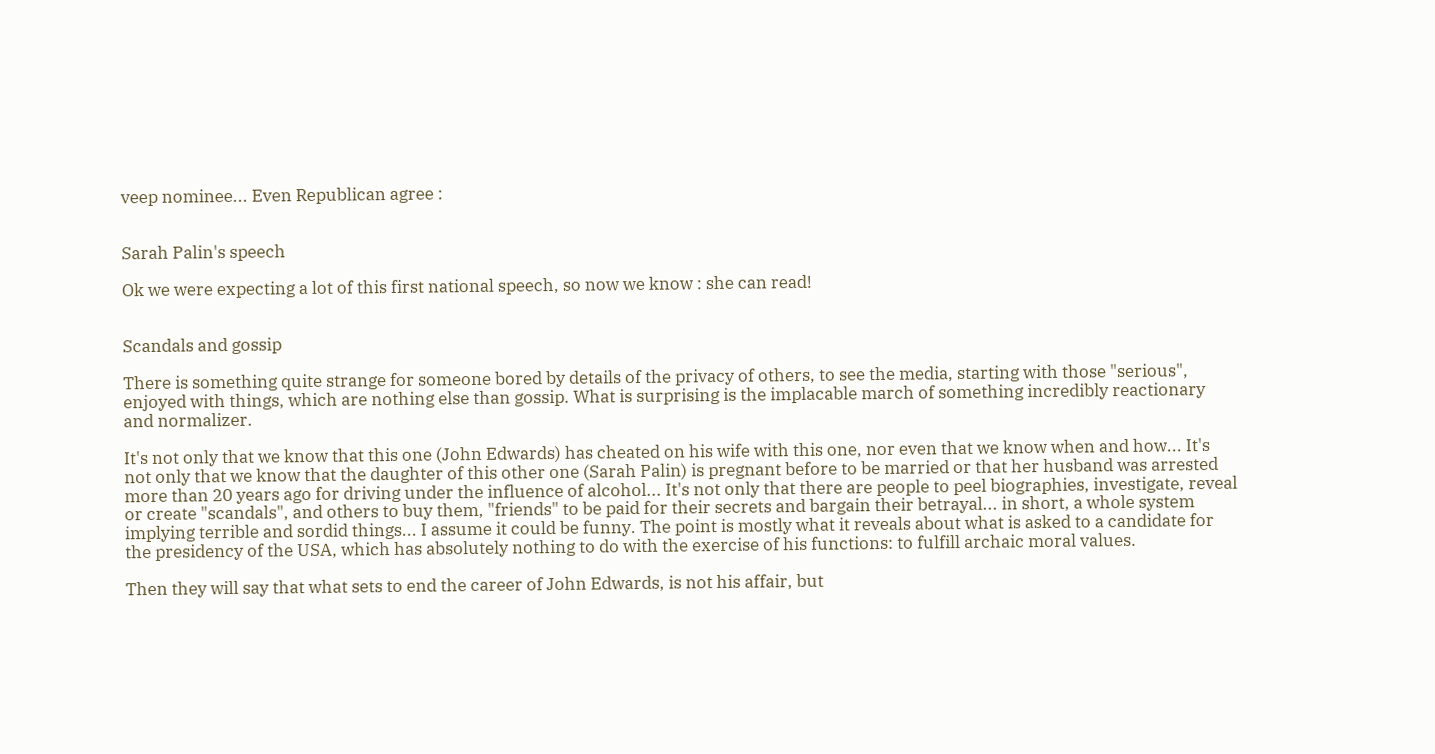veep nominee... Even Republican agree :


Sarah Palin's speech

Ok we were expecting a lot of this first national speech, so now we know : she can read!


Scandals and gossip

There is something quite strange for someone bored by details of the privacy of others, to see the media, starting with those "serious", enjoyed with things, which are nothing else than gossip. What is surprising is the implacable march of something incredibly reactionary and normalizer.

It's not only that we know that this one (John Edwards) has cheated on his wife with this one, nor even that we know when and how... It's not only that we know that the daughter of this other one (Sarah Palin) is pregnant before to be married or that her husband was arrested more than 20 years ago for driving under the influence of alcohol... It's not only that there are people to peel biographies, investigate, reveal or create "scandals", and others to buy them, "friends" to be paid for their secrets and bargain their betrayal... in short, a whole system implying terrible and sordid things... I assume it could be funny. The point is mostly what it reveals about what is asked to a candidate for the presidency of the USA, which has absolutely nothing to do with the exercise of his functions: to fulfill archaic moral values.

Then they will say that what sets to end the career of John Edwards, is not his affair, but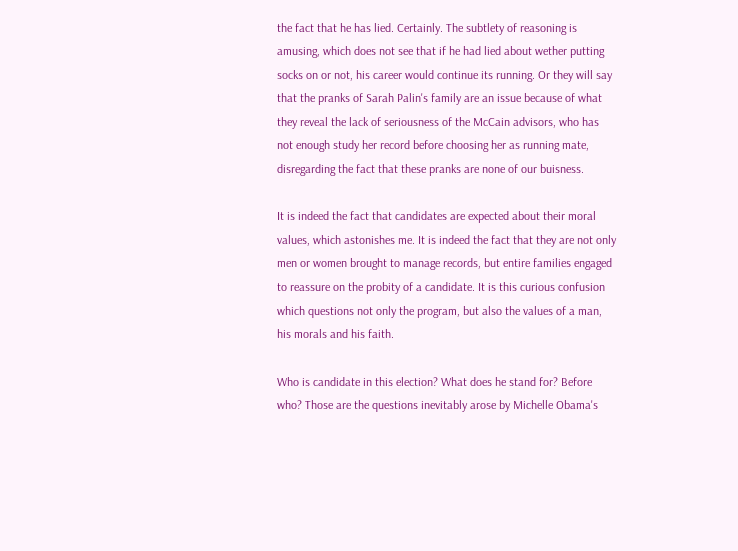the fact that he has lied. Certainly. The subtlety of reasoning is amusing, which does not see that if he had lied about wether putting socks on or not, his career would continue its running. Or they will say that the pranks of Sarah Palin's family are an issue because of what they reveal the lack of seriousness of the McCain advisors, who has not enough study her record before choosing her as running mate, disregarding the fact that these pranks are none of our buisness.

It is indeed the fact that candidates are expected about their moral values, which astonishes me. It is indeed the fact that they are not only men or women brought to manage records, but entire families engaged to reassure on the probity of a candidate. It is this curious confusion which questions not only the program, but also the values of a man, his morals and his faith.

Who is candidate in this election? What does he stand for? Before who? Those are the questions inevitably arose by Michelle Obama's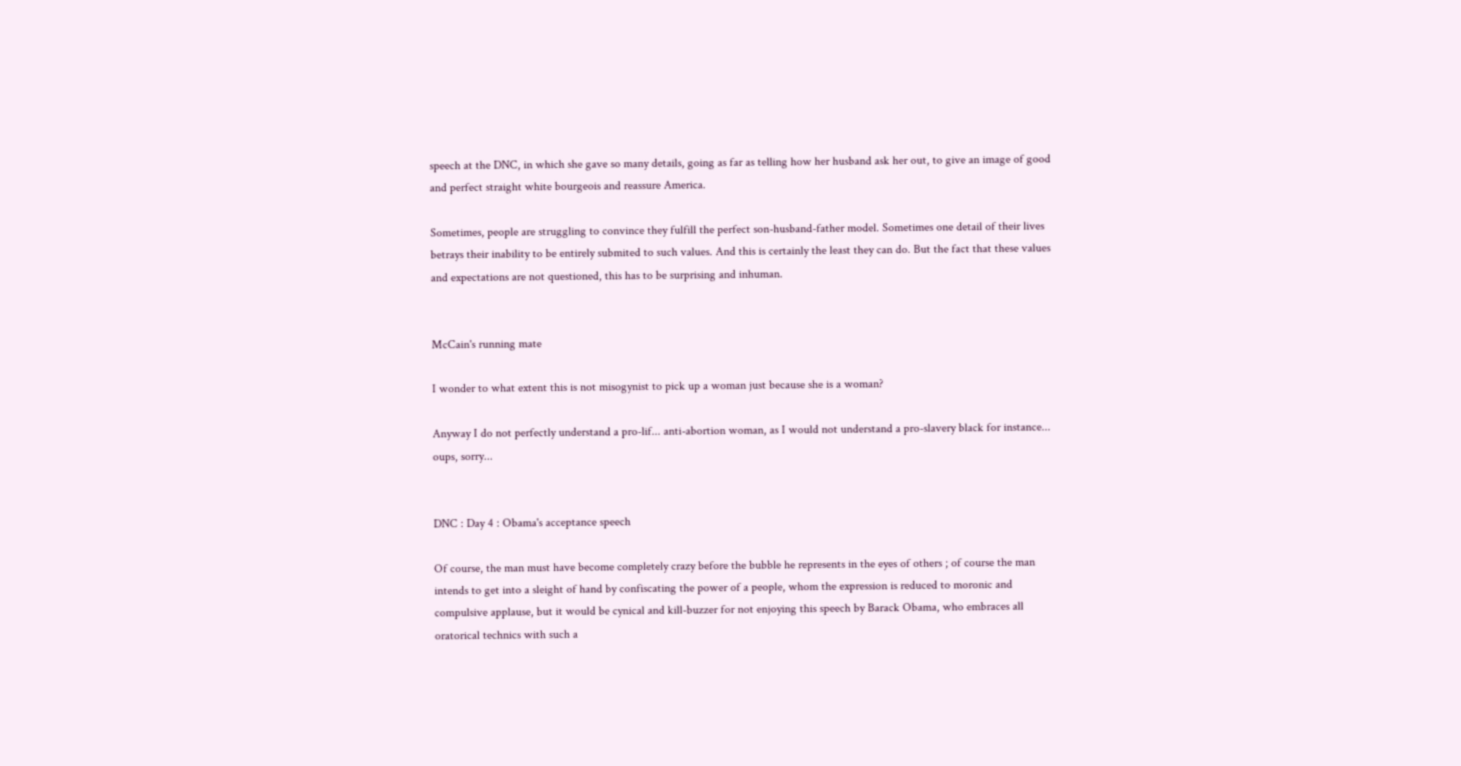speech at the DNC, in which she gave so many details, going as far as telling how her husband ask her out, to give an image of good and perfect straight white bourgeois and reassure America.

Sometimes, people are struggling to convince they fulfill the perfect son-husband-father model. Sometimes one detail of their lives betrays their inability to be entirely submited to such values. And this is certainly the least they can do. But the fact that these values and expectations are not questioned, this has to be surprising and inhuman.


McCain's running mate

I wonder to what extent this is not misogynist to pick up a woman just because she is a woman?

Anyway I do not perfectly understand a pro-lif... anti-abortion woman, as I would not understand a pro-slavery black for instance... oups, sorry...


DNC : Day 4 : Obama's acceptance speech

Of course, the man must have become completely crazy before the bubble he represents in the eyes of others ; of course the man intends to get into a sleight of hand by confiscating the power of a people, whom the expression is reduced to moronic and compulsive applause, but it would be cynical and kill-buzzer for not enjoying this speech by Barack Obama, who embraces all oratorical technics with such a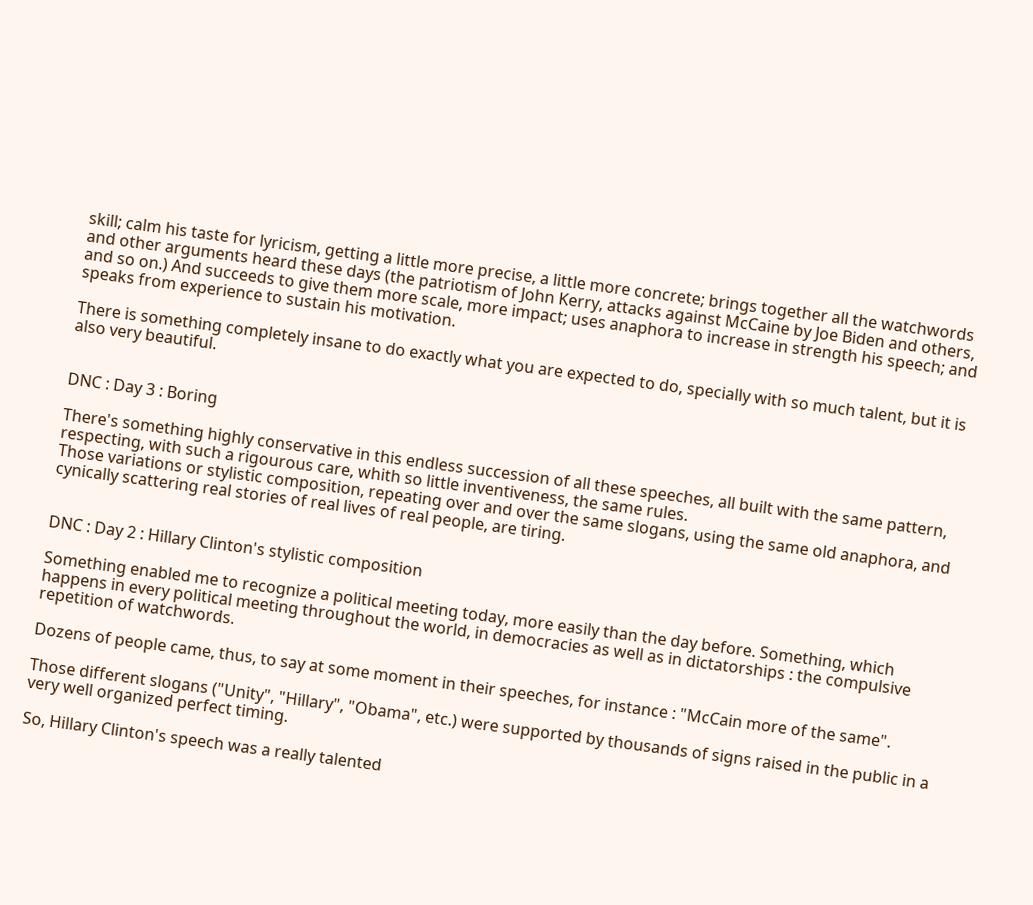skill; calm his taste for lyricism, getting a little more precise, a little more concrete; brings together all the watchwords and other arguments heard these days (the patriotism of John Kerry, attacks against McCaine by Joe Biden and others, and so on.) And succeeds to give them more scale, more impact; uses anaphora to increase in strength his speech; and speaks from experience to sustain his motivation.

There is something completely insane to do exactly what you are expected to do, specially with so much talent, but it is also very beautiful.


DNC : Day 3 : Boring

There's something highly conservative in this endless succession of all these speeches, all built with the same pattern, respecting, with such a rigourous care, whith so little inventiveness, the same rules.
Those variations or stylistic composition, repeating over and over the same slogans, using the same old anaphora, and cynically scattering real stories of real lives of real people, are tiring.


DNC : Day 2 : Hillary Clinton's stylistic composition

Something enabled me to recognize a political meeting today, more easily than the day before. Something, which happens in every political meeting throughout the world, in democracies as well as in dictatorships : the compulsive repetition of watchwords.

Dozens of people came, thus, to say at some moment in their speeches, for instance : "McCain more of the same".

Those different slogans ("Unity", "Hillary", "Obama", etc.) were supported by thousands of signs raised in the public in a very well organized perfect timing.

So, Hillary Clinton's speech was a really talented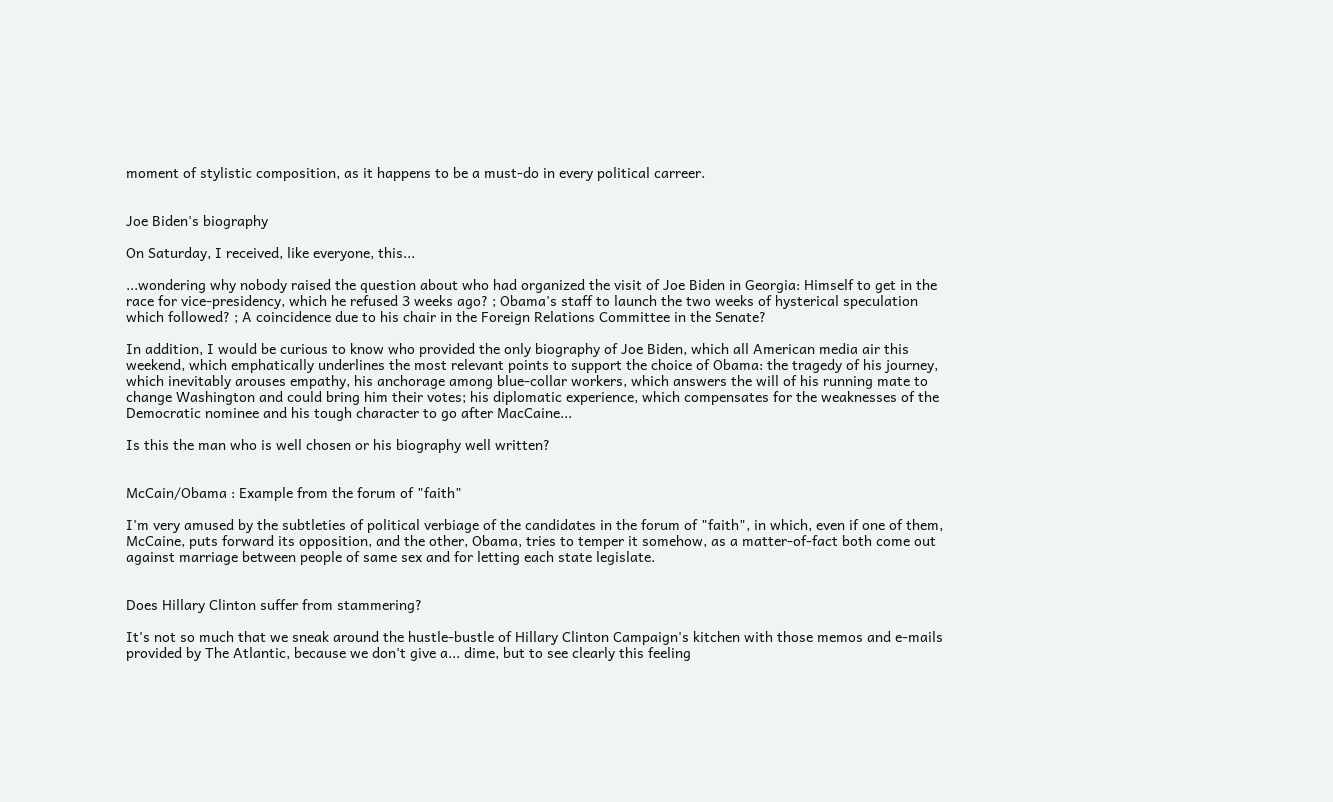moment of stylistic composition, as it happens to be a must-do in every political carreer.


Joe Biden's biography

On Saturday, I received, like everyone, this...

...wondering why nobody raised the question about who had organized the visit of Joe Biden in Georgia: Himself to get in the race for vice-presidency, which he refused 3 weeks ago? ; Obama's staff to launch the two weeks of hysterical speculation which followed? ; A coincidence due to his chair in the Foreign Relations Committee in the Senate?

In addition, I would be curious to know who provided the only biography of Joe Biden, which all American media air this weekend, which emphatically underlines the most relevant points to support the choice of Obama: the tragedy of his journey, which inevitably arouses empathy, his anchorage among blue-collar workers, which answers the will of his running mate to change Washington and could bring him their votes; his diplomatic experience, which compensates for the weaknesses of the Democratic nominee and his tough character to go after MacCaine...

Is this the man who is well chosen or his biography well written?


McCain/Obama : Example from the forum of "faith"

I'm very amused by the subtleties of political verbiage of the candidates in the forum of "faith", in which, even if one of them, McCaine, puts forward its opposition, and the other, Obama, tries to temper it somehow, as a matter-of-fact both come out against marriage between people of same sex and for letting each state legislate.


Does Hillary Clinton suffer from stammering?

It's not so much that we sneak around the hustle-bustle of Hillary Clinton Campaign's kitchen with those memos and e-mails provided by The Atlantic, because we don't give a... dime, but to see clearly this feeling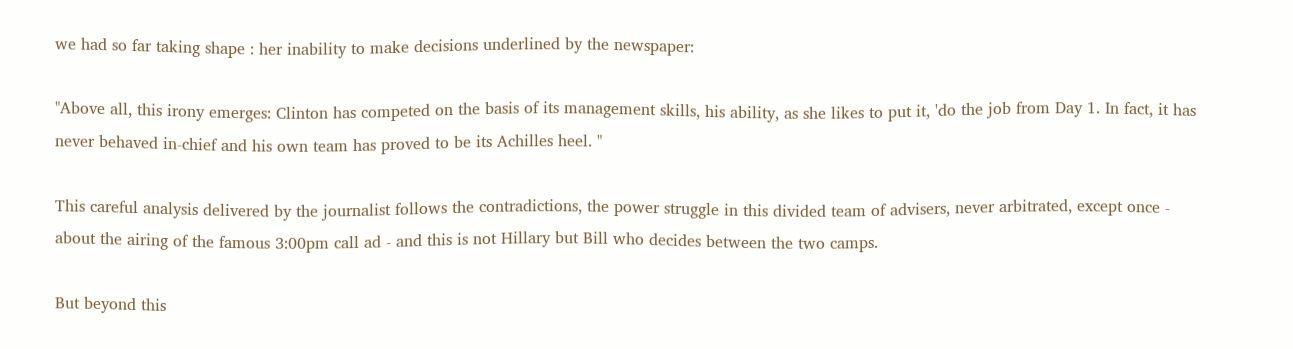we had so far taking shape : her inability to make decisions underlined by the newspaper:

"Above all, this irony emerges: Clinton has competed on the basis of its management skills, his ability, as she likes to put it, 'do the job from Day 1. In fact, it has never behaved in-chief and his own team has proved to be its Achilles heel. "

This careful analysis delivered by the journalist follows the contradictions, the power struggle in this divided team of advisers, never arbitrated, except once - about the airing of the famous 3:00pm call ad - and this is not Hillary but Bill who decides between the two camps.

But beyond this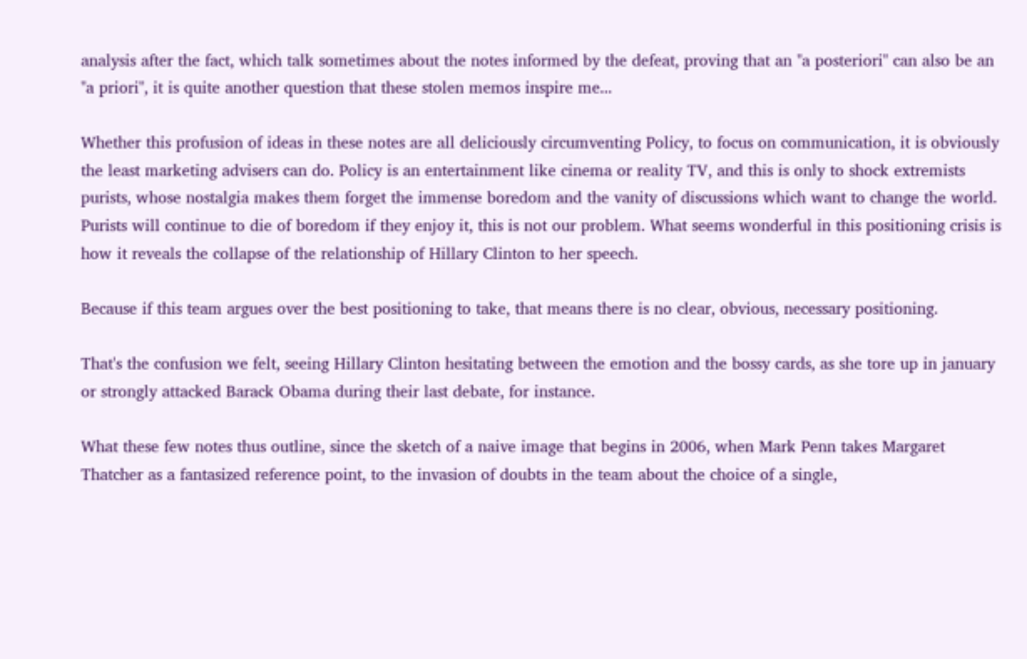analysis after the fact, which talk sometimes about the notes informed by the defeat, proving that an "a posteriori" can also be an "a priori", it is quite another question that these stolen memos inspire me...

Whether this profusion of ideas in these notes are all deliciously circumventing Policy, to focus on communication, it is obviously the least marketing advisers can do. Policy is an entertainment like cinema or reality TV, and this is only to shock extremists purists, whose nostalgia makes them forget the immense boredom and the vanity of discussions which want to change the world. Purists will continue to die of boredom if they enjoy it, this is not our problem. What seems wonderful in this positioning crisis is how it reveals the collapse of the relationship of Hillary Clinton to her speech.

Because if this team argues over the best positioning to take, that means there is no clear, obvious, necessary positioning.

That's the confusion we felt, seeing Hillary Clinton hesitating between the emotion and the bossy cards, as she tore up in january or strongly attacked Barack Obama during their last debate, for instance.

What these few notes thus outline, since the sketch of a naive image that begins in 2006, when Mark Penn takes Margaret Thatcher as a fantasized reference point, to the invasion of doubts in the team about the choice of a single,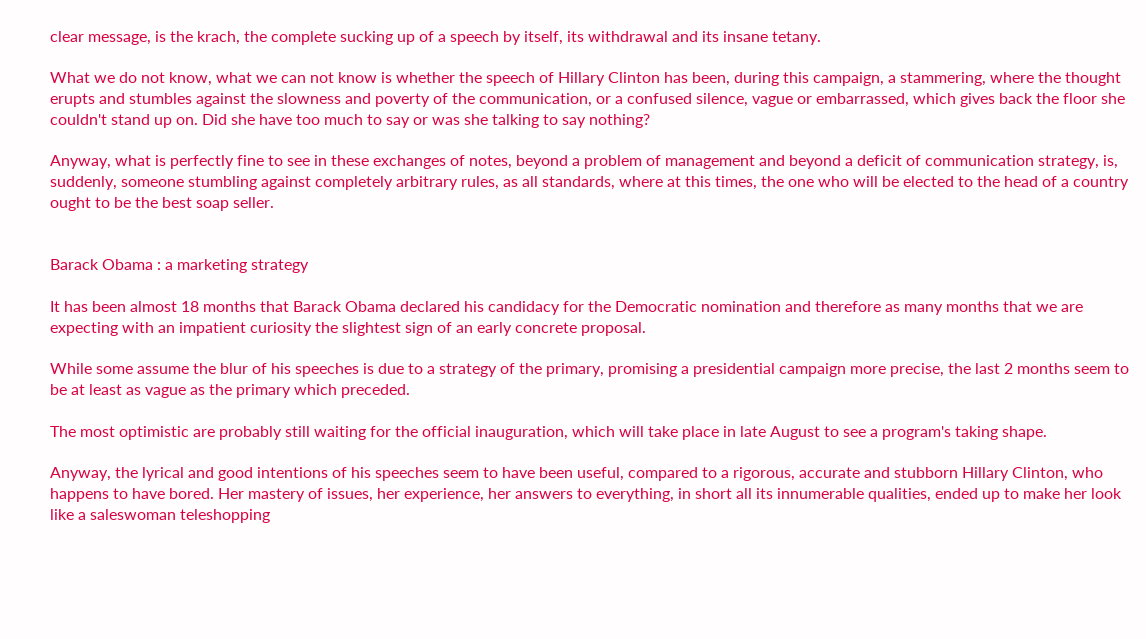clear message, is the krach, the complete sucking up of a speech by itself, its withdrawal and its insane tetany.

What we do not know, what we can not know is whether the speech of Hillary Clinton has been, during this campaign, a stammering, where the thought erupts and stumbles against the slowness and poverty of the communication, or a confused silence, vague or embarrassed, which gives back the floor she couldn't stand up on. Did she have too much to say or was she talking to say nothing?

Anyway, what is perfectly fine to see in these exchanges of notes, beyond a problem of management and beyond a deficit of communication strategy, is, suddenly, someone stumbling against completely arbitrary rules, as all standards, where at this times, the one who will be elected to the head of a country ought to be the best soap seller.


Barack Obama : a marketing strategy

It has been almost 18 months that Barack Obama declared his candidacy for the Democratic nomination and therefore as many months that we are expecting with an impatient curiosity the slightest sign of an early concrete proposal.

While some assume the blur of his speeches is due to a strategy of the primary, promising a presidential campaign more precise, the last 2 months seem to be at least as vague as the primary which preceded.

The most optimistic are probably still waiting for the official inauguration, which will take place in late August to see a program's taking shape.

Anyway, the lyrical and good intentions of his speeches seem to have been useful, compared to a rigorous, accurate and stubborn Hillary Clinton, who happens to have bored. Her mastery of issues, her experience, her answers to everything, in short all its innumerable qualities, ended up to make her look like a saleswoman teleshopping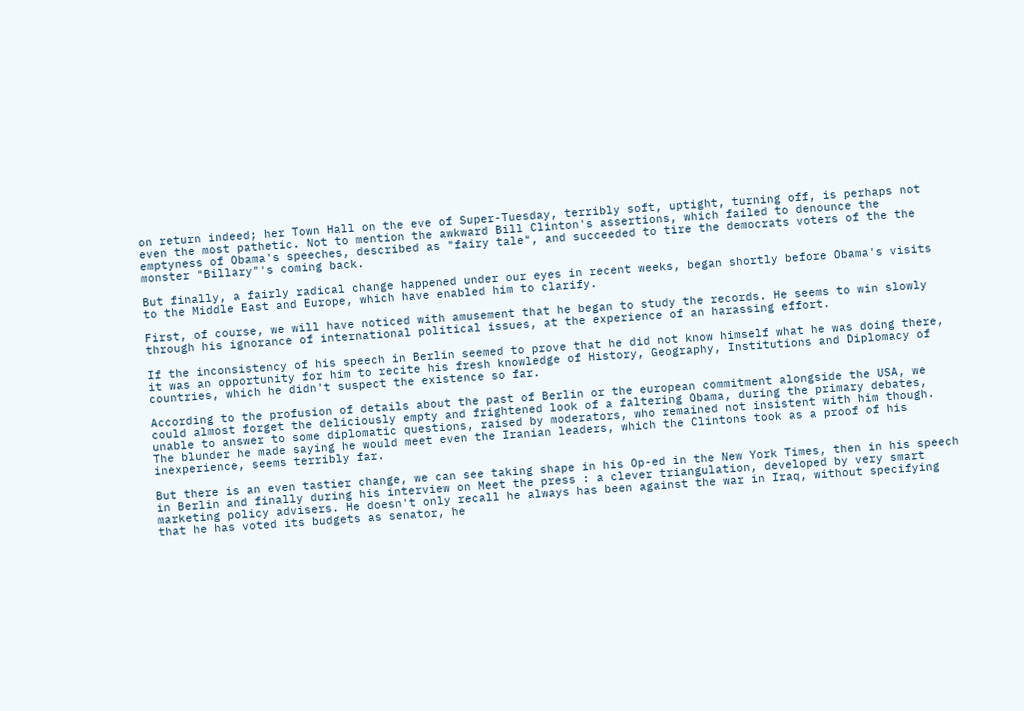on return indeed; her Town Hall on the eve of Super-Tuesday, terribly soft, uptight, turning off, is perhaps not even the most pathetic. Not to mention the awkward Bill Clinton's assertions, which failed to denounce the emptyness of Obama's speeches, described as "fairy tale", and succeeded to tire the democrats voters of the the monster "Billary"'s coming back.

But finally, a fairly radical change happened under our eyes in recent weeks, began shortly before Obama's visits to the Middle East and Europe, which have enabled him to clarify.

First, of course, we will have noticed with amusement that he began to study the records. He seems to win slowly through his ignorance of international political issues, at the experience of an harassing effort.

If the inconsistency of his speech in Berlin seemed to prove that he did not know himself what he was doing there, it was an opportunity for him to recite his fresh knowledge of History, Geography, Institutions and Diplomacy of countries, which he didn't suspect the existence so far.

According to the profusion of details about the past of Berlin or the european commitment alongside the USA, we could almost forget the deliciously empty and frightened look of a faltering Obama, during the primary debates, unable to answer to some diplomatic questions, raised by moderators, who remained not insistent with him though. The blunder he made saying he would meet even the Iranian leaders, which the Clintons took as a proof of his inexperience, seems terribly far.

But there is an even tastier change, we can see taking shape in his Op-ed in the New York Times, then in his speech in Berlin and finally during his interview on Meet the press : a clever triangulation, developed by very smart marketing policy advisers. He doesn't only recall he always has been against the war in Iraq, without specifying that he has voted its budgets as senator, he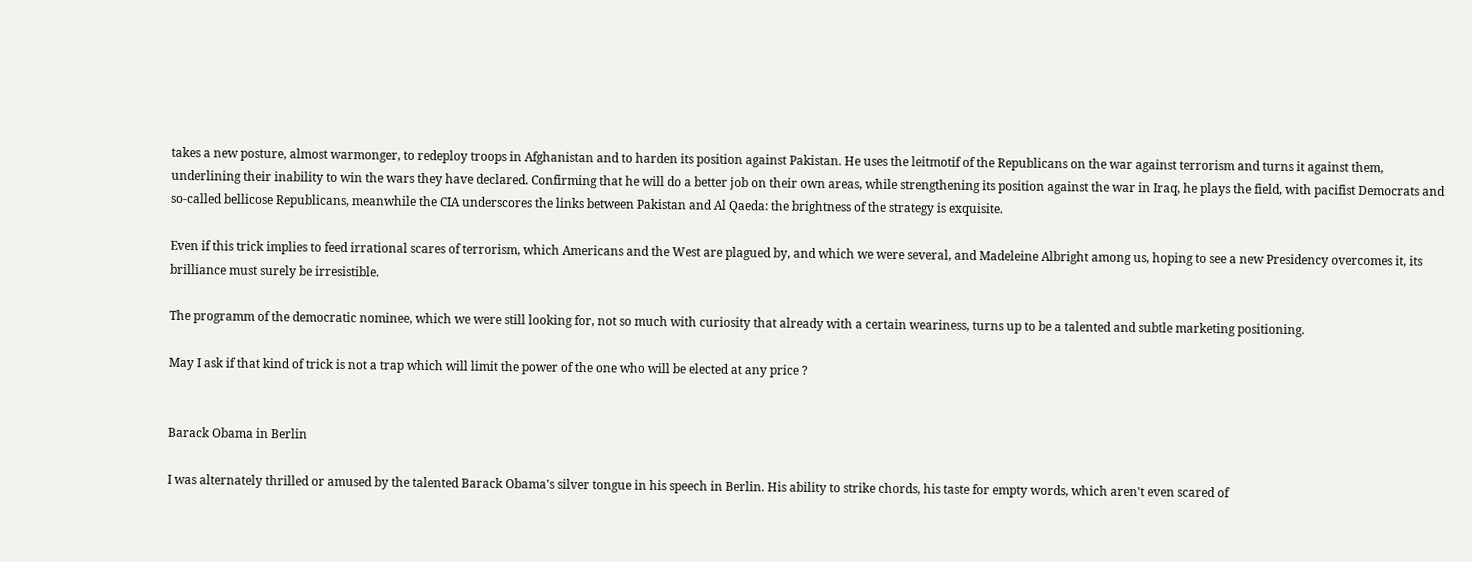takes a new posture, almost warmonger, to redeploy troops in Afghanistan and to harden its position against Pakistan. He uses the leitmotif of the Republicans on the war against terrorism and turns it against them, underlining their inability to win the wars they have declared. Confirming that he will do a better job on their own areas, while strengthening its position against the war in Iraq, he plays the field, with pacifist Democrats and so-called bellicose Republicans, meanwhile the CIA underscores the links between Pakistan and Al Qaeda: the brightness of the strategy is exquisite.

Even if this trick implies to feed irrational scares of terrorism, which Americans and the West are plagued by, and which we were several, and Madeleine Albright among us, hoping to see a new Presidency overcomes it, its brilliance must surely be irresistible.

The programm of the democratic nominee, which we were still looking for, not so much with curiosity that already with a certain weariness, turns up to be a talented and subtle marketing positioning.

May I ask if that kind of trick is not a trap which will limit the power of the one who will be elected at any price ?


Barack Obama in Berlin

I was alternately thrilled or amused by the talented Barack Obama's silver tongue in his speech in Berlin. His ability to strike chords, his taste for empty words, which aren't even scared of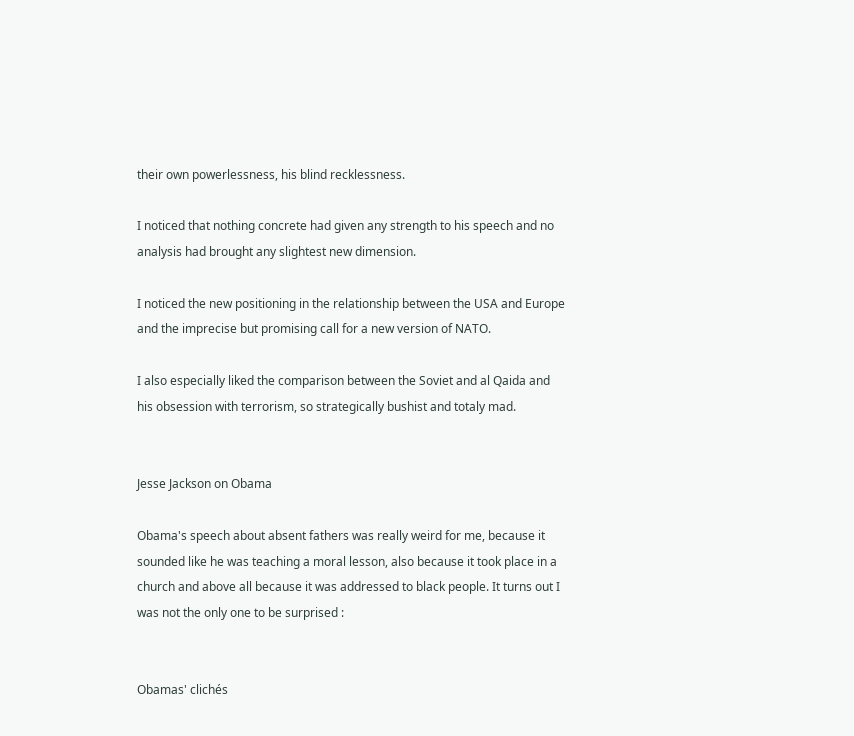their own powerlessness, his blind recklessness.

I noticed that nothing concrete had given any strength to his speech and no analysis had brought any slightest new dimension.

I noticed the new positioning in the relationship between the USA and Europe and the imprecise but promising call for a new version of NATO.

I also especially liked the comparison between the Soviet and al Qaida and his obsession with terrorism, so strategically bushist and totaly mad.


Jesse Jackson on Obama

Obama's speech about absent fathers was really weird for me, because it sounded like he was teaching a moral lesson, also because it took place in a church and above all because it was addressed to black people. It turns out I was not the only one to be surprised :


Obamas' clichés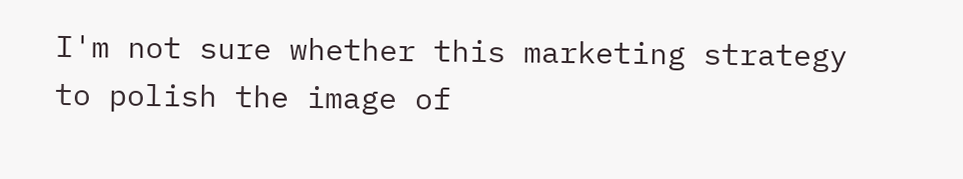I'm not sure whether this marketing strategy to polish the image of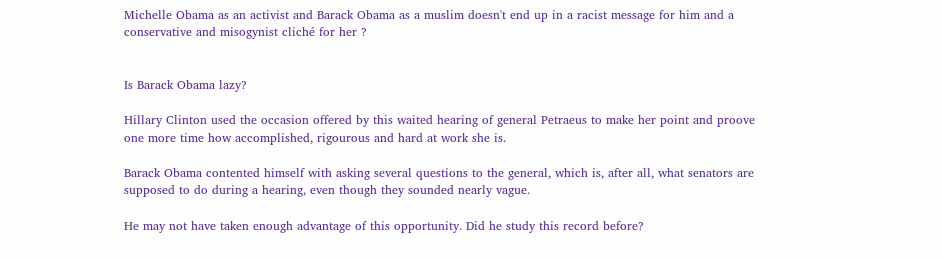Michelle Obama as an activist and Barack Obama as a muslim doesn't end up in a racist message for him and a conservative and misogynist cliché for her ?


Is Barack Obama lazy?

Hillary Clinton used the occasion offered by this waited hearing of general Petraeus to make her point and proove one more time how accomplished, rigourous and hard at work she is.

Barack Obama contented himself with asking several questions to the general, which is, after all, what senators are supposed to do during a hearing, even though they sounded nearly vague.

He may not have taken enough advantage of this opportunity. Did he study this record before?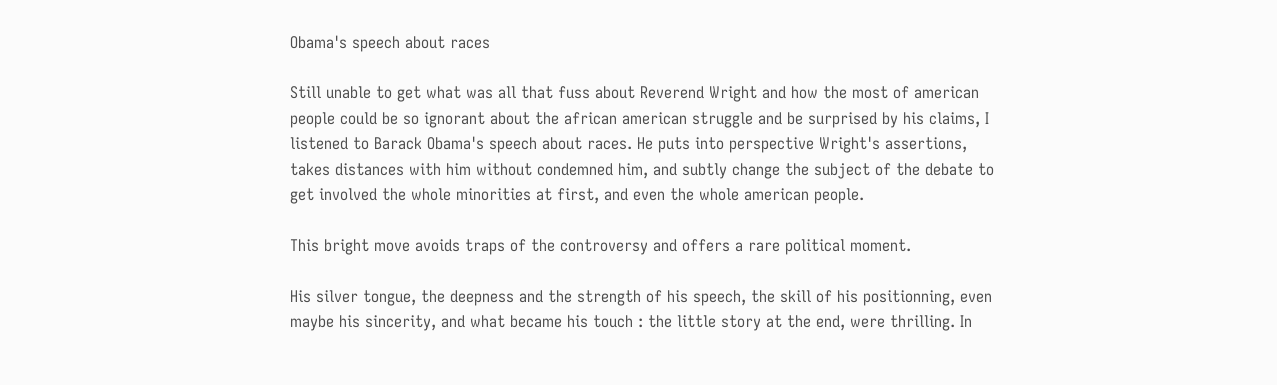Obama's speech about races

Still unable to get what was all that fuss about Reverend Wright and how the most of american people could be so ignorant about the african american struggle and be surprised by his claims, I listened to Barack Obama's speech about races. He puts into perspective Wright's assertions, takes distances with him without condemned him, and subtly change the subject of the debate to get involved the whole minorities at first, and even the whole american people.

This bright move avoids traps of the controversy and offers a rare political moment.

His silver tongue, the deepness and the strength of his speech, the skill of his positionning, even maybe his sincerity, and what became his touch : the little story at the end, were thrilling. In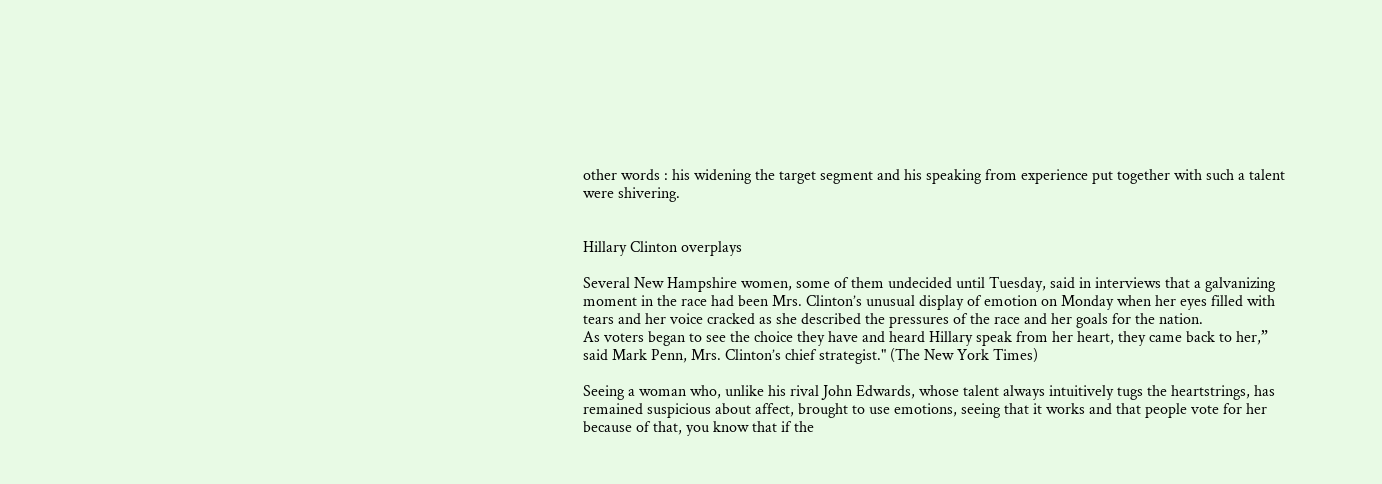other words : his widening the target segment and his speaking from experience put together with such a talent were shivering.


Hillary Clinton overplays

Several New Hampshire women, some of them undecided until Tuesday, said in interviews that a galvanizing moment in the race had been Mrs. Clinton’s unusual display of emotion on Monday when her eyes filled with tears and her voice cracked as she described the pressures of the race and her goals for the nation.
As voters began to see the choice they have and heard Hillary speak from her heart, they came back to her,” said Mark Penn, Mrs. Clinton’s chief strategist." (The New York Times)

Seeing a woman who, unlike his rival John Edwards, whose talent always intuitively tugs the heartstrings, has remained suspicious about affect, brought to use emotions, seeing that it works and that people vote for her because of that, you know that if the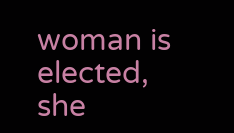woman is elected, she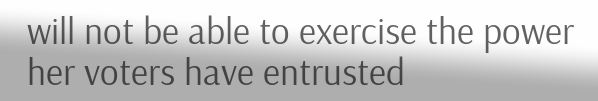will not be able to exercise the power her voters have entrusted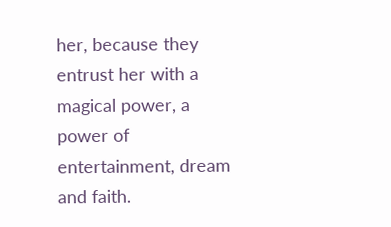her, because they entrust her with a magical power, a power of entertainment, dream and faith.